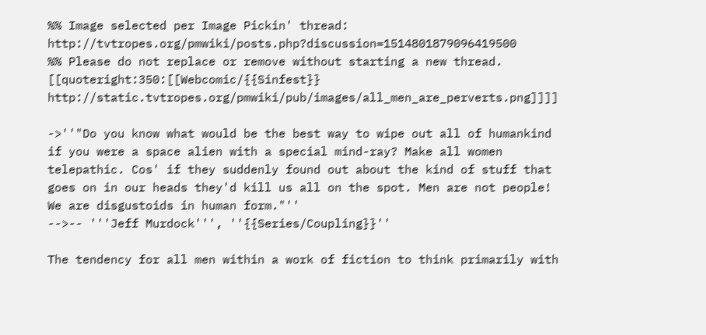%% Image selected per Image Pickin' thread: http://tvtropes.org/pmwiki/posts.php?discussion=1514801879096419500
%% Please do not replace or remove without starting a new thread.
[[quoteright:350:[[Webcomic/{{Sinfest}} http://static.tvtropes.org/pmwiki/pub/images/all_men_are_perverts.png]]]]

->''"Do you know what would be the best way to wipe out all of humankind if you were a space alien with a special mind-ray? Make all women telepathic. Cos' if they suddenly found out about the kind of stuff that goes on in our heads they'd kill us all on the spot. Men are not people! We are disgustoids in human form."''
-->-- '''Jeff Murdock''', ''{{Series/Coupling}}''

The tendency for all men within a work of fiction to think primarily with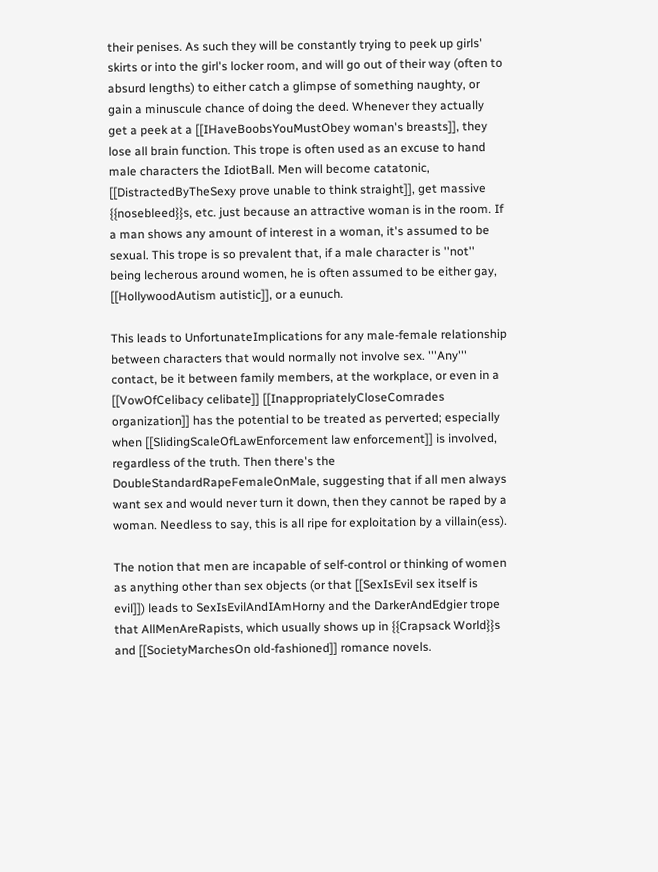their penises. As such they will be constantly trying to peek up girls' skirts or into the girl's locker room, and will go out of their way (often to absurd lengths) to either catch a glimpse of something naughty, or gain a minuscule chance of doing the deed. Whenever they actually get a peek at a [[IHaveBoobsYouMustObey woman's breasts]], they lose all brain function. This trope is often used as an excuse to hand male characters the IdiotBall. Men will become catatonic, [[DistractedByTheSexy prove unable to think straight]], get massive {{nosebleed}}s, etc. just because an attractive woman is in the room. If a man shows any amount of interest in a woman, it's assumed to be sexual. This trope is so prevalent that, if a male character is ''not'' being lecherous around women, he is often assumed to be either gay, [[HollywoodAutism autistic]], or a eunuch.

This leads to UnfortunateImplications for any male-female relationship between characters that would normally not involve sex. '''Any''' contact, be it between family members, at the workplace, or even in a [[VowOfCelibacy celibate]] [[InappropriatelyCloseComrades organization]] has the potential to be treated as perverted; especially when [[SlidingScaleOfLawEnforcement law enforcement]] is involved, regardless of the truth. Then there's the DoubleStandardRapeFemaleOnMale, suggesting that if all men always want sex and would never turn it down, then they cannot be raped by a woman. Needless to say, this is all ripe for exploitation by a villain(ess).

The notion that men are incapable of self-control or thinking of women as anything other than sex objects (or that [[SexIsEvil sex itself is evil]]) leads to SexIsEvilAndIAmHorny and the DarkerAndEdgier trope that AllMenAreRapists, which usually shows up in {{Crapsack World}}s and [[SocietyMarchesOn old-fashioned]] romance novels.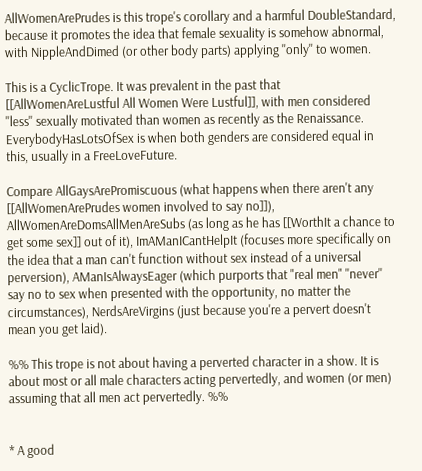AllWomenArePrudes is this trope's corollary and a harmful DoubleStandard, because it promotes the idea that female sexuality is somehow abnormal, with NippleAndDimed (or other body parts) applying ''only'' to women.

This is a CyclicTrope. It was prevalent in the past that [[AllWomenAreLustful All Women Were Lustful]], with men considered ''less'' sexually motivated than women as recently as the Renaissance. EverybodyHasLotsOfSex is when both genders are considered equal in this, usually in a FreeLoveFuture.

Compare AllGaysArePromiscuous (what happens when there aren't any [[AllWomenArePrudes women involved to say no]]), AllWomenAreDomsAllMenAreSubs (as long as he has [[WorthIt a chance to get some sex]] out of it), ImAManICantHelpIt (focuses more specifically on the idea that a man can't function without sex instead of a universal perversion), AManIsAlwaysEager (which purports that "real men" ''never'' say no to sex when presented with the opportunity, no matter the circumstances), NerdsAreVirgins (just because you're a pervert doesn't mean you get laid).

%% This trope is not about having a perverted character in a show. It is about most or all male characters acting pervertedly, and women (or men) assuming that all men act pervertedly. %%


* A good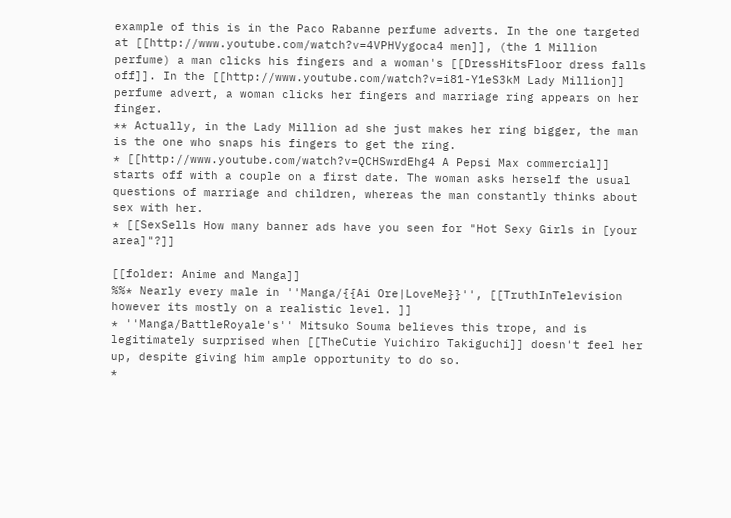example of this is in the Paco Rabanne perfume adverts. In the one targeted at [[http://www.youtube.com/watch?v=4VPHVygoca4 men]], (the 1 Million perfume) a man clicks his fingers and a woman's [[DressHitsFloor dress falls off]]. In the [[http://www.youtube.com/watch?v=i81-Y1eS3kM Lady Million]] perfume advert, a woman clicks her fingers and marriage ring appears on her finger.
** Actually, in the Lady Million ad she just makes her ring bigger, the man is the one who snaps his fingers to get the ring.
* [[http://www.youtube.com/watch?v=QCHSwrdEhg4 A Pepsi Max commercial]] starts off with a couple on a first date. The woman asks herself the usual questions of marriage and children, whereas the man constantly thinks about sex with her.
* [[SexSells How many banner ads have you seen for "Hot Sexy Girls in [your area]"?]]

[[folder: Anime and Manga]]
%%* Nearly every male in ''Manga/{{Ai Ore|LoveMe}}'', [[TruthInTelevision however its mostly on a realistic level. ]]
* ''Manga/BattleRoyale's'' Mitsuko Souma believes this trope, and is legitimately surprised when [[TheCutie Yuichiro Takiguchi]] doesn't feel her up, despite giving him ample opportunity to do so.
*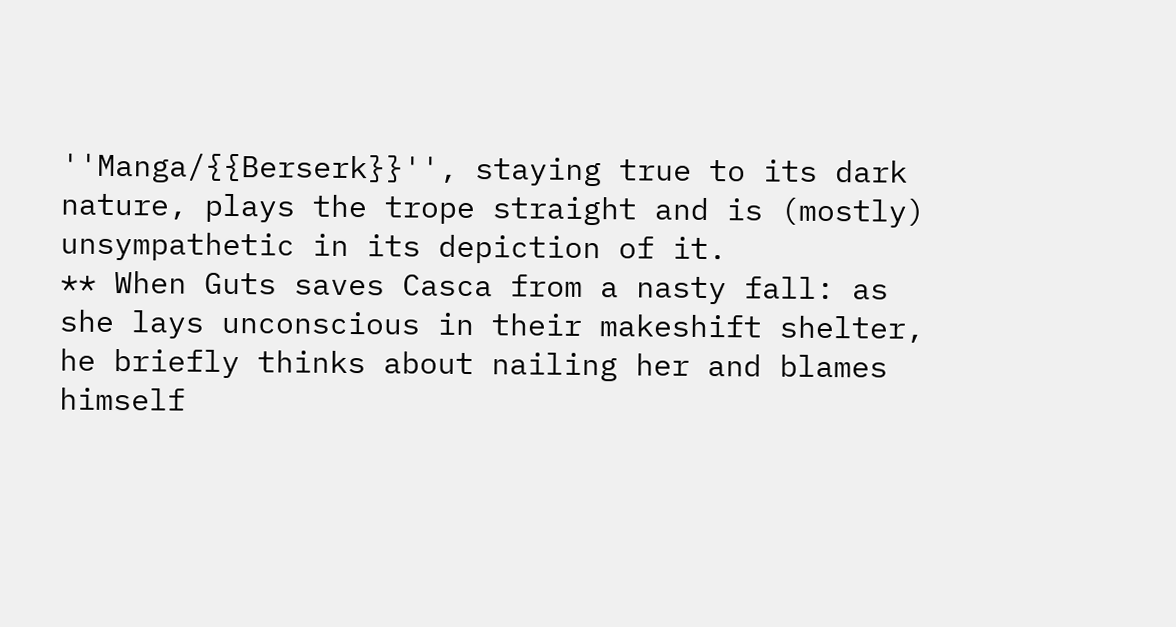''Manga/{{Berserk}}'', staying true to its dark nature, plays the trope straight and is (mostly) unsympathetic in its depiction of it.
** When Guts saves Casca from a nasty fall: as she lays unconscious in their makeshift shelter, he briefly thinks about nailing her and blames himself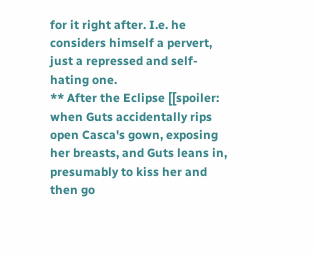for it right after. I.e. he considers himself a pervert, just a repressed and self-hating one.
** After the Eclipse [[spoiler: when Guts accidentally rips open Casca's gown, exposing her breasts, and Guts leans in, presumably to kiss her and then go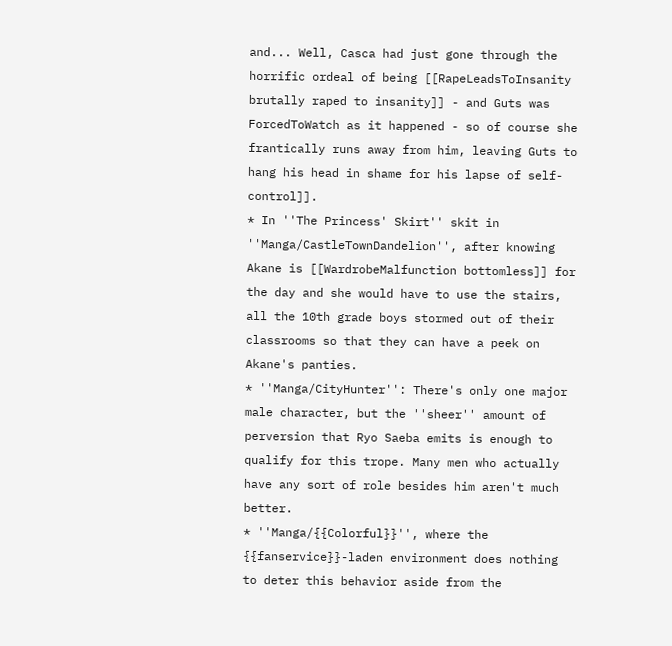and... Well, Casca had just gone through the horrific ordeal of being [[RapeLeadsToInsanity brutally raped to insanity]] - and Guts was ForcedToWatch as it happened - so of course she frantically runs away from him, leaving Guts to hang his head in shame for his lapse of self-control]].
* In ''The Princess' Skirt'' skit in ''Manga/CastleTownDandelion'', after knowing Akane is [[WardrobeMalfunction bottomless]] for the day and she would have to use the stairs, all the 10th grade boys stormed out of their classrooms so that they can have a peek on Akane's panties.
* ''Manga/CityHunter'': There's only one major male character, but the ''sheer'' amount of perversion that Ryo Saeba emits is enough to qualify for this trope. Many men who actually have any sort of role besides him aren't much better.
* ''Manga/{{Colorful}}'', where the {{fanservice}}-laden environment does nothing to deter this behavior aside from the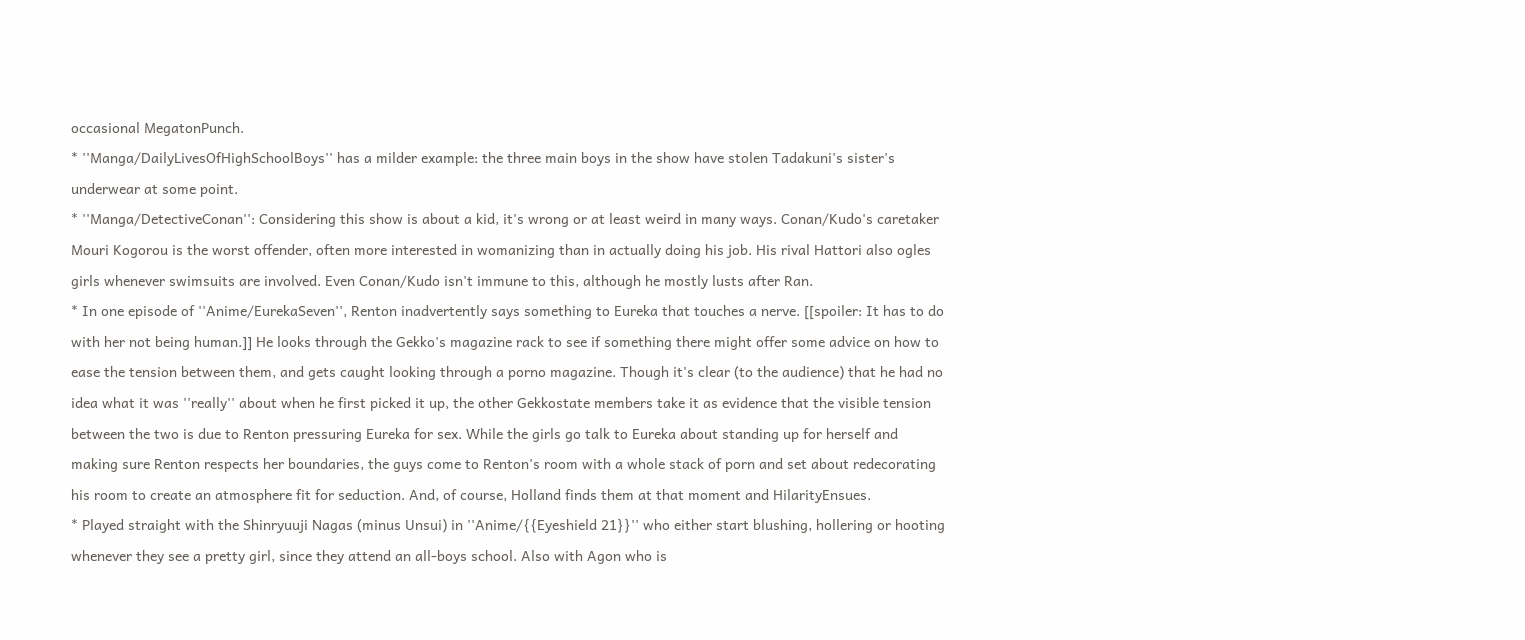occasional MegatonPunch.
* ''Manga/DailyLivesOfHighSchoolBoys'' has a milder example: the three main boys in the show have stolen Tadakuni's sister's underwear at some point.
* ''Manga/DetectiveConan'': Considering this show is about a kid, it's wrong or at least weird in many ways. Conan/Kudo's caretaker Mouri Kogorou is the worst offender, often more interested in womanizing than in actually doing his job. His rival Hattori also ogles girls whenever swimsuits are involved. Even Conan/Kudo isn't immune to this, although he mostly lusts after Ran.
* In one episode of ''Anime/EurekaSeven'', Renton inadvertently says something to Eureka that touches a nerve. [[spoiler: It has to do with her not being human.]] He looks through the Gekko's magazine rack to see if something there might offer some advice on how to ease the tension between them, and gets caught looking through a porno magazine. Though it's clear (to the audience) that he had no idea what it was ''really'' about when he first picked it up, the other Gekkostate members take it as evidence that the visible tension between the two is due to Renton pressuring Eureka for sex. While the girls go talk to Eureka about standing up for herself and making sure Renton respects her boundaries, the guys come to Renton's room with a whole stack of porn and set about redecorating his room to create an atmosphere fit for seduction. And, of course, Holland finds them at that moment and HilarityEnsues.
* Played straight with the Shinryuuji Nagas (minus Unsui) in ''Anime/{{Eyeshield 21}}'' who either start blushing, hollering or hooting whenever they see a pretty girl, since they attend an all-boys school. Also with Agon who is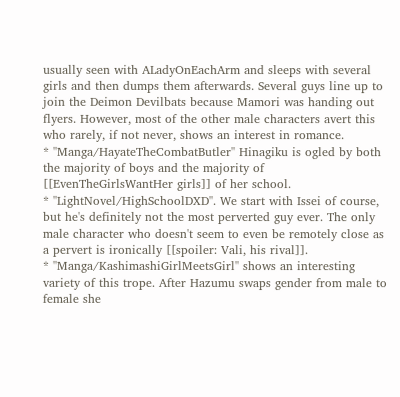usually seen with ALadyOnEachArm and sleeps with several girls and then dumps them afterwards. Several guys line up to join the Deimon Devilbats because Mamori was handing out flyers. However, most of the other male characters avert this who rarely, if not never, shows an interest in romance.
* ''Manga/HayateTheCombatButler'' Hinagiku is ogled by both the majority of boys and the majority of [[EvenTheGirlsWantHer girls]] of her school.
* ''LightNovel/HighSchoolDXD''. We start with Issei of course, but he's definitely not the most perverted guy ever. The only male character who doesn't seem to even be remotely close as a pervert is ironically [[spoiler: Vali, his rival]].
* ''Manga/KashimashiGirlMeetsGirl'' shows an interesting variety of this trope. After Hazumu swaps gender from male to female she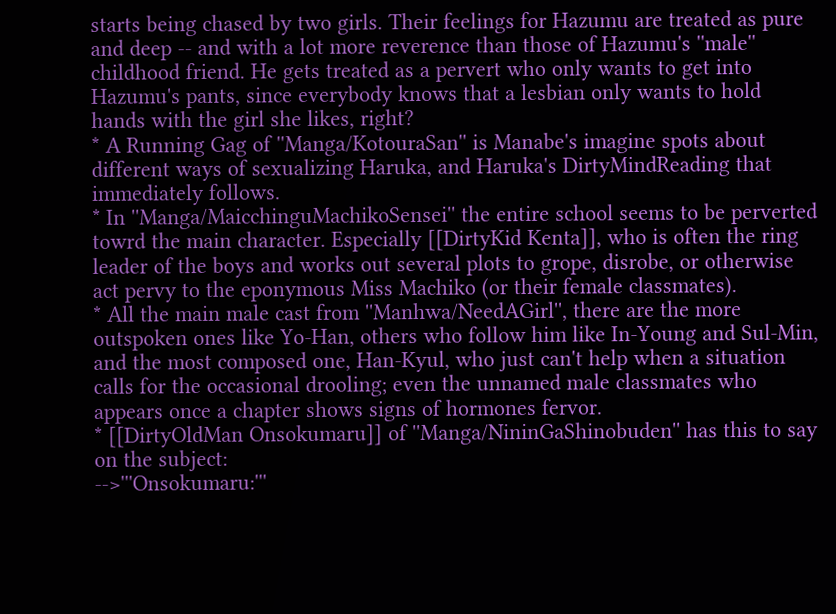starts being chased by two girls. Their feelings for Hazumu are treated as pure and deep -- and with a lot more reverence than those of Hazumu's ''male'' childhood friend. He gets treated as a pervert who only wants to get into Hazumu's pants, since everybody knows that a lesbian only wants to hold hands with the girl she likes, right?
* A Running Gag of ''Manga/KotouraSan'' is Manabe's imagine spots about different ways of sexualizing Haruka, and Haruka's DirtyMindReading that immediately follows.
* In ''Manga/MaicchinguMachikoSensei'' the entire school seems to be perverted towrd the main character. Especially [[DirtyKid Kenta]], who is often the ring leader of the boys and works out several plots to grope, disrobe, or otherwise act pervy to the eponymous Miss Machiko (or their female classmates).
* All the main male cast from ''Manhwa/NeedAGirl'', there are the more outspoken ones like Yo-Han, others who follow him like In-Young and Sul-Min, and the most composed one, Han-Kyul, who just can't help when a situation calls for the occasional drooling; even the unnamed male classmates who appears once a chapter shows signs of hormones fervor.
* [[DirtyOldMan Onsokumaru]] of ''Manga/NininGaShinobuden'' has this to say on the subject:
-->'''Onsokumaru:'''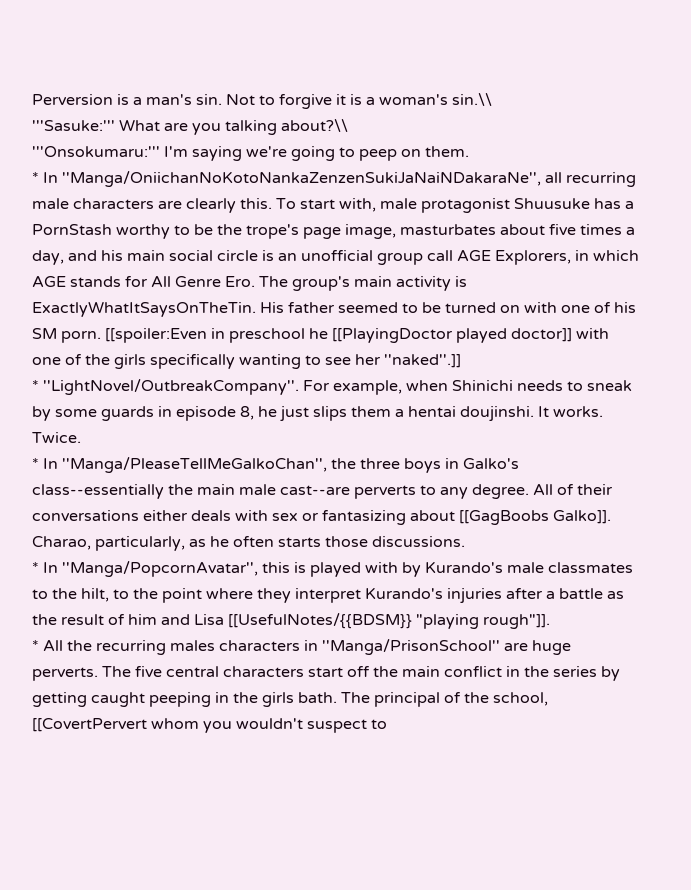Perversion is a man's sin. Not to forgive it is a woman's sin.\\
'''Sasuke:''' What are you talking about?\\
'''Onsokumaru:''' I'm saying we're going to peep on them.
* In ''Manga/OniichanNoKotoNankaZenzenSukiJaNaiNDakaraNe'', all recurring male characters are clearly this. To start with, male protagonist Shuusuke has a PornStash worthy to be the trope's page image, masturbates about five times a day, and his main social circle is an unofficial group call AGE Explorers, in which AGE stands for All Genre Ero. The group's main activity is ExactlyWhatItSaysOnTheTin. His father seemed to be turned on with one of his SM porn. [[spoiler:Even in preschool he [[PlayingDoctor played doctor]] with one of the girls specifically wanting to see her ''naked''.]]
* ''LightNovel/OutbreakCompany''. For example, when Shinichi needs to sneak by some guards in episode 8, he just slips them a hentai doujinshi. It works. Twice.
* In ''Manga/PleaseTellMeGalkoChan'', the three boys in Galko's class--essentially the main male cast--are perverts to any degree. All of their conversations either deals with sex or fantasizing about [[GagBoobs Galko]]. Charao, particularly, as he often starts those discussions.
* In ''Manga/PopcornAvatar'', this is played with by Kurando's male classmates to the hilt, to the point where they interpret Kurando's injuries after a battle as the result of him and Lisa [[UsefulNotes/{{BDSM}} "playing rough"]].
* All the recurring males characters in ''Manga/PrisonSchool'' are huge perverts. The five central characters start off the main conflict in the series by getting caught peeping in the girls bath. The principal of the school, [[CovertPervert whom you wouldn't suspect to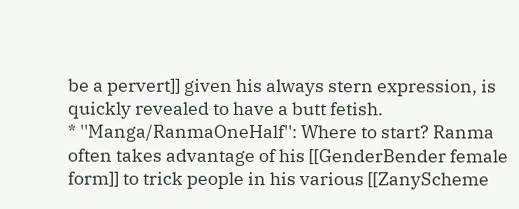be a pervert]] given his always stern expression, is quickly revealed to have a butt fetish.
* ''Manga/RanmaOneHalf'': Where to start? Ranma often takes advantage of his [[GenderBender female form]] to trick people in his various [[ZanyScheme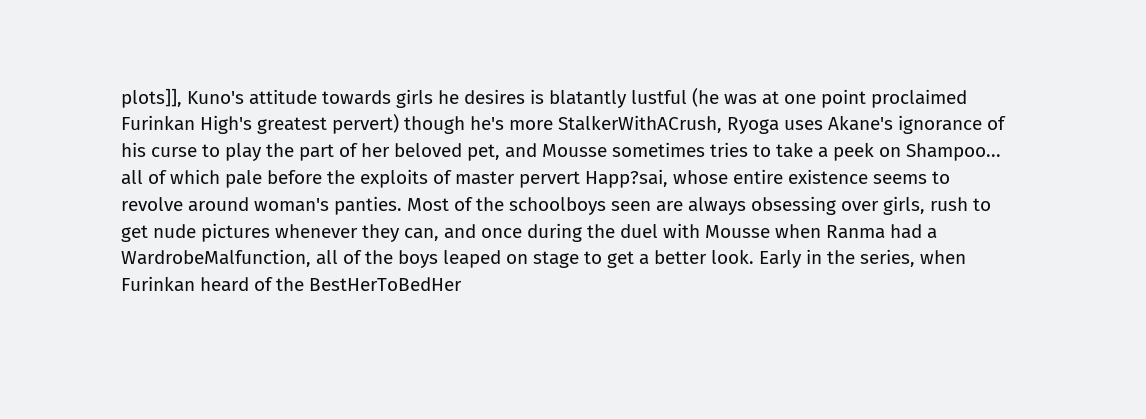plots]], Kuno's attitude towards girls he desires is blatantly lustful (he was at one point proclaimed Furinkan High's greatest pervert) though he's more StalkerWithACrush, Ryoga uses Akane's ignorance of his curse to play the part of her beloved pet, and Mousse sometimes tries to take a peek on Shampoo... all of which pale before the exploits of master pervert Happ?sai, whose entire existence seems to revolve around woman's panties. Most of the schoolboys seen are always obsessing over girls, rush to get nude pictures whenever they can, and once during the duel with Mousse when Ranma had a WardrobeMalfunction, all of the boys leaped on stage to get a better look. Early in the series, when Furinkan heard of the BestHerToBedHer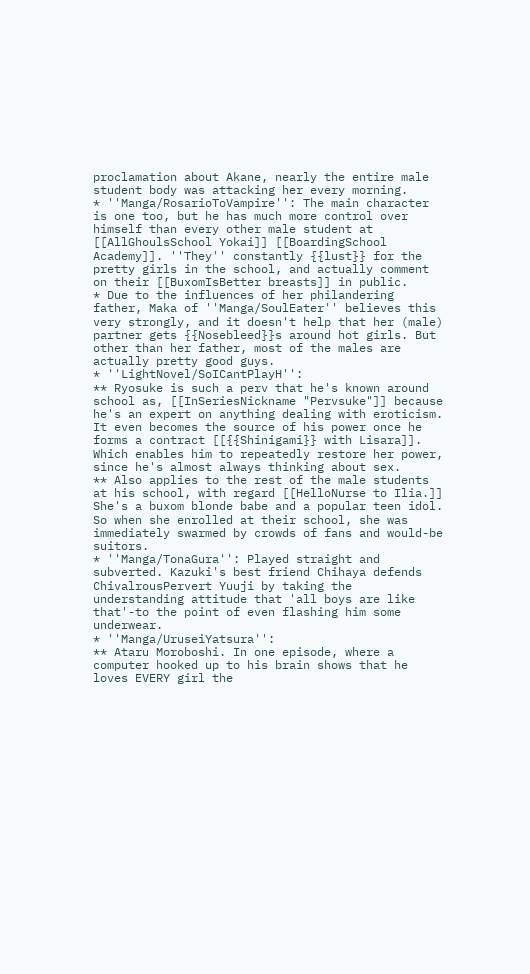proclamation about Akane, nearly the entire male student body was attacking her every morning.
* ''Manga/RosarioToVampire'': The main character is one too, but he has much more control over himself than every other male student at [[AllGhoulsSchool Yokai]] [[BoardingSchool Academy]]. ''They'' constantly {{lust}} for the pretty girls in the school, and actually comment on their [[BuxomIsBetter breasts]] in public.
* Due to the influences of her philandering father, Maka of ''Manga/SoulEater'' believes this very strongly, and it doesn't help that her (male) partner gets {{Nosebleed}}s around hot girls. But other than her father, most of the males are actually pretty good guys.
* ''LightNovel/SoICantPlayH'':
** Ryosuke is such a perv that he's known around school as, [[InSeriesNickname "Pervsuke"]] because he's an expert on anything dealing with eroticism. It even becomes the source of his power once he forms a contract [[{{Shinigami}} with Lisara]]. Which enables him to repeatedly restore her power, since he's almost always thinking about sex.
** Also applies to the rest of the male students at his school, with regard [[HelloNurse to Ilia.]] She's a buxom blonde babe and a popular teen idol. So when she enrolled at their school, she was immediately swarmed by crowds of fans and would-be suitors.
* ''Manga/TonaGura'': Played straight and subverted. Kazuki's best friend Chihaya defends ChivalrousPervert Yuuji by taking the understanding attitude that 'all boys are like that'-to the point of even flashing him some underwear.
* ''Manga/UruseiYatsura'':
** Ataru Moroboshi. In one episode, where a computer hooked up to his brain shows that he loves EVERY girl the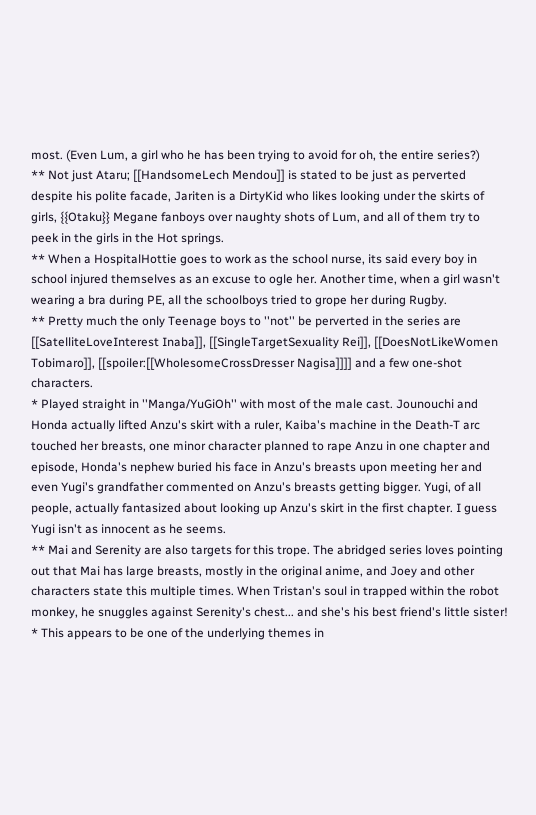most. (Even Lum, a girl who he has been trying to avoid for oh, the entire series?)
** Not just Ataru; [[HandsomeLech Mendou]] is stated to be just as perverted despite his polite facade, Jariten is a DirtyKid who likes looking under the skirts of girls, {{Otaku}} Megane fanboys over naughty shots of Lum, and all of them try to peek in the girls in the Hot springs.
** When a HospitalHottie goes to work as the school nurse, its said every boy in school injured themselves as an excuse to ogle her. Another time, when a girl wasn't wearing a bra during PE, all the schoolboys tried to grope her during Rugby.
** Pretty much the only Teenage boys to ''not'' be perverted in the series are [[SatelliteLoveInterest Inaba]], [[SingleTargetSexuality Rei]], [[DoesNotLikeWomen Tobimaro]], [[spoiler:[[WholesomeCrossDresser Nagisa]]]] and a few one-shot characters.
* Played straight in ''Manga/YuGiOh'' with most of the male cast. Jounouchi and Honda actually lifted Anzu's skirt with a ruler, Kaiba's machine in the Death-T arc touched her breasts, one minor character planned to rape Anzu in one chapter and episode, Honda's nephew buried his face in Anzu's breasts upon meeting her and even Yugi's grandfather commented on Anzu's breasts getting bigger. Yugi, of all people, actually fantasized about looking up Anzu's skirt in the first chapter. I guess Yugi isn't as innocent as he seems.
** Mai and Serenity are also targets for this trope. The abridged series loves pointing out that Mai has large breasts, mostly in the original anime, and Joey and other characters state this multiple times. When Tristan's soul in trapped within the robot monkey, he snuggles against Serenity's chest... and she's his best friend's little sister!
* This appears to be one of the underlying themes in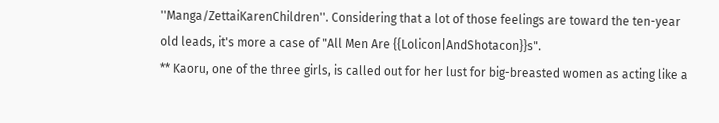''Manga/ZettaiKarenChildren''. Considering that a lot of those feelings are toward the ten-year old leads, it's more a case of "All Men Are {{Lolicon|AndShotacon}}s".
** Kaoru, one of the three girls, is called out for her lust for big-breasted women as acting like a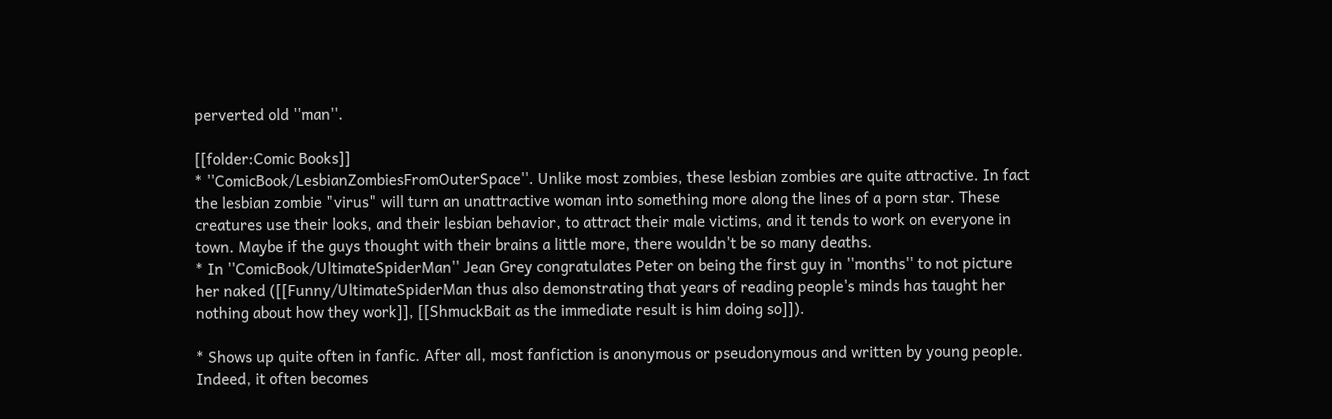perverted old ''man''.

[[folder:Comic Books]]
* ''ComicBook/LesbianZombiesFromOuterSpace''. Unlike most zombies, these lesbian zombies are quite attractive. In fact the lesbian zombie "virus" will turn an unattractive woman into something more along the lines of a porn star. These creatures use their looks, and their lesbian behavior, to attract their male victims, and it tends to work on everyone in town. Maybe if the guys thought with their brains a little more, there wouldn't be so many deaths.
* In ''ComicBook/UltimateSpiderMan'' Jean Grey congratulates Peter on being the first guy in ''months'' to not picture her naked ([[Funny/UltimateSpiderMan thus also demonstrating that years of reading people's minds has taught her nothing about how they work]], [[ShmuckBait as the immediate result is him doing so]]).

* Shows up quite often in fanfic. After all, most fanfiction is anonymous or pseudonymous and written by young people. Indeed, it often becomes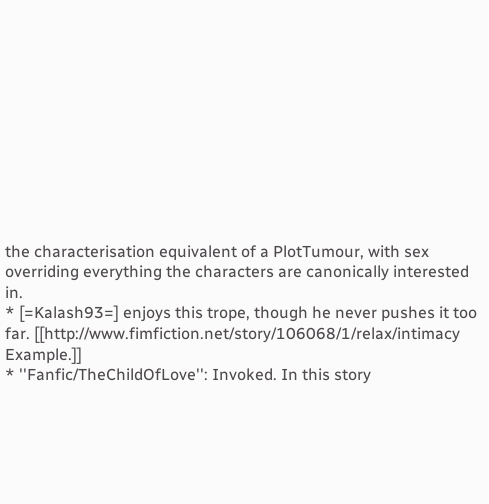the characterisation equivalent of a PlotTumour, with sex overriding everything the characters are canonically interested in.
* [=Kalash93=] enjoys this trope, though he never pushes it too far. [[http://www.fimfiction.net/story/106068/1/relax/intimacy Example.]]
* ''Fanfic/TheChildOfLove'': Invoked. In this story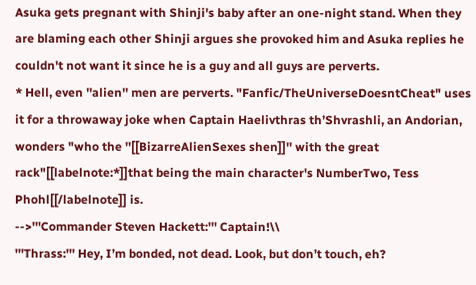Asuka gets pregnant with Shinji's baby after an one-night stand. When they are blaming each other Shinji argues she provoked him and Asuka replies he couldn't not want it since he is a guy and all guys are perverts.
* Hell, even ''alien'' men are perverts. "Fanfic/TheUniverseDoesntCheat" uses it for a throwaway joke when Captain Haelivthras th’Shvrashli, an Andorian, wonders "who the ''[[BizarreAlienSexes shen]]'' with the great rack"[[labelnote:*]]that being the main character's NumberTwo, Tess Phohl[[/labelnote]] is.
-->'''Commander Steven Hackett:''' Captain!\\
'''Thrass:''' Hey, I’m bonded, not dead. Look, but don’t touch, eh?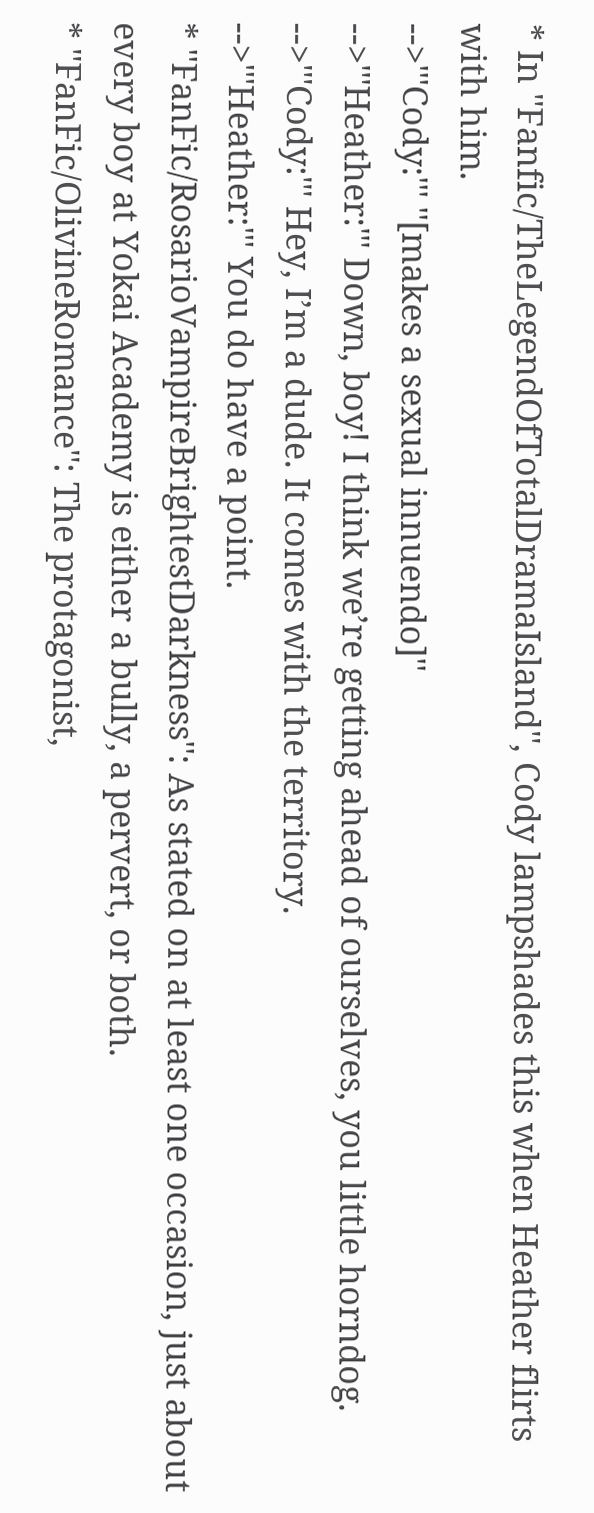* In ''Fanfic/TheLegendOfTotalDramaIsland'', Cody lampshades this when Heather flirts with him.
-->'''Cody:''' ''[makes a sexual innuendo]''
-->'''Heather:''' Down, boy! I think we’re getting ahead of ourselves, you little horndog.
-->'''Cody:''' Hey, I’m a dude. It comes with the territory.
-->'''Heather:''' You do have a point.
* ''FanFic/RosarioVampireBrightestDarkness'': As stated on at least one occasion, just about every boy at Yokai Academy is either a bully, a pervert, or both.
* ''FanFic/OlivineRomance'': The protagonist,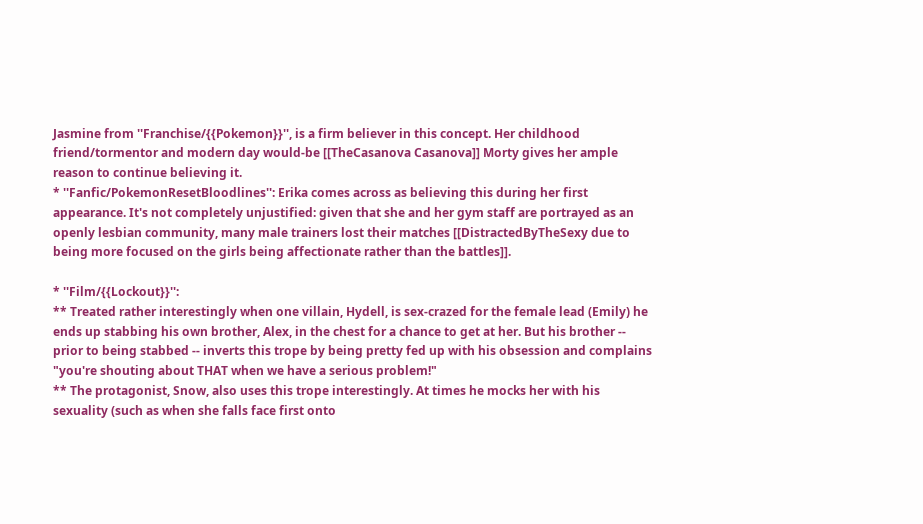Jasmine from ''Franchise/{{Pokemon}}'', is a firm believer in this concept. Her childhood friend/tormentor and modern day would-be [[TheCasanova Casanova]] Morty gives her ample reason to continue believing it.
* ''Fanfic/PokemonResetBloodlines'': Erika comes across as believing this during her first appearance. It's not completely unjustified: given that she and her gym staff are portrayed as an openly lesbian community, many male trainers lost their matches [[DistractedByTheSexy due to being more focused on the girls being affectionate rather than the battles]].

* ''Film/{{Lockout}}'':
** Treated rather interestingly when one villain, Hydell, is sex-crazed for the female lead (Emily) he ends up stabbing his own brother, Alex, in the chest for a chance to get at her. But his brother -- prior to being stabbed -- inverts this trope by being pretty fed up with his obsession and complains "you're shouting about THAT when we have a serious problem!"
** The protagonist, Snow, also uses this trope interestingly. At times he mocks her with his sexuality (such as when she falls face first onto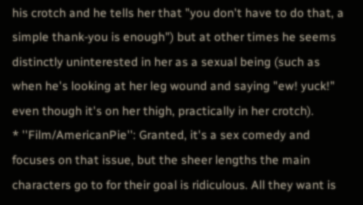his crotch and he tells her that "you don't have to do that, a simple thank-you is enough") but at other times he seems distinctly uninterested in her as a sexual being (such as when he's looking at her leg wound and saying "ew! yuck!" even though it's on her thigh, practically in her crotch).
* ''Film/AmericanPie'': Granted, it's a sex comedy and focuses on that issue, but the sheer lengths the main characters go to for their goal is ridiculous. All they want is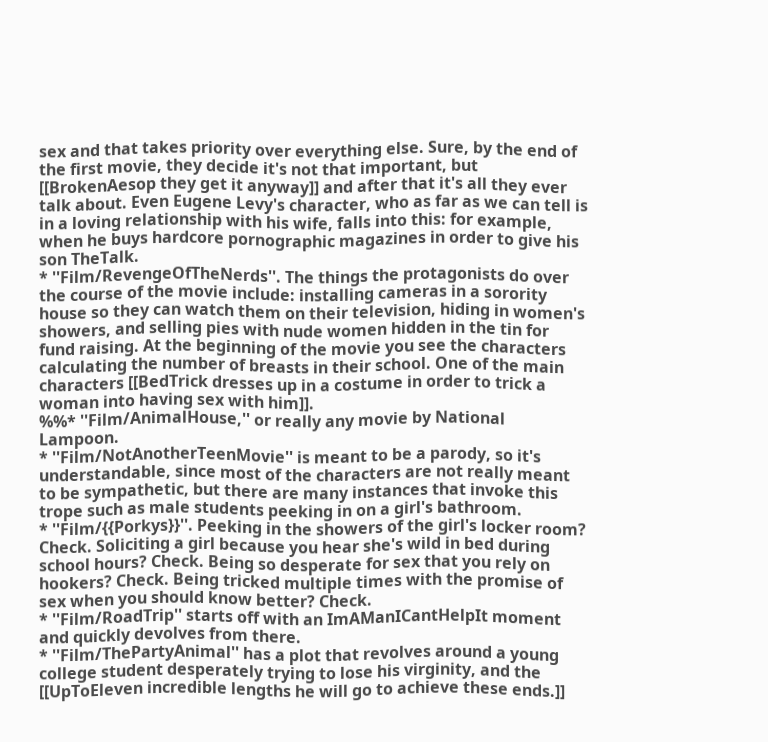sex and that takes priority over everything else. Sure, by the end of the first movie, they decide it's not that important, but [[BrokenAesop they get it anyway]] and after that it's all they ever talk about. Even Eugene Levy's character, who as far as we can tell is in a loving relationship with his wife, falls into this: for example, when he buys hardcore pornographic magazines in order to give his son TheTalk.
* ''Film/RevengeOfTheNerds''. The things the protagonists do over the course of the movie include: installing cameras in a sorority house so they can watch them on their television, hiding in women's showers, and selling pies with nude women hidden in the tin for fund raising. At the beginning of the movie you see the characters calculating the number of breasts in their school. One of the main characters [[BedTrick dresses up in a costume in order to trick a woman into having sex with him]].
%%* ''Film/AnimalHouse,'' or really any movie by National Lampoon.
* ''Film/NotAnotherTeenMovie'' is meant to be a parody, so it's understandable, since most of the characters are not really meant to be sympathetic, but there are many instances that invoke this trope such as male students peeking in on a girl's bathroom.
* ''Film/{{Porkys}}''. Peeking in the showers of the girl's locker room? Check. Soliciting a girl because you hear she's wild in bed during school hours? Check. Being so desperate for sex that you rely on hookers? Check. Being tricked multiple times with the promise of sex when you should know better? Check.
* ''Film/RoadTrip'' starts off with an ImAManICantHelpIt moment and quickly devolves from there.
* ''Film/ThePartyAnimal'' has a plot that revolves around a young college student desperately trying to lose his virginity, and the [[UpToEleven incredible lengths he will go to achieve these ends.]]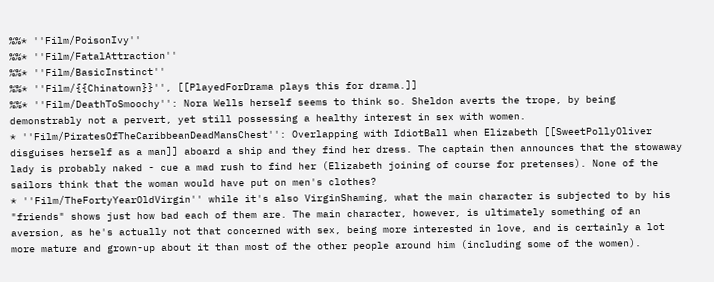%%* ''Film/PoisonIvy''
%%* ''Film/FatalAttraction''
%%* ''Film/BasicInstinct''
%%* ''Film/{{Chinatown}}'', [[PlayedForDrama plays this for drama.]]
%%* ''Film/DeathToSmoochy'': Nora Wells herself seems to think so. Sheldon averts the trope, by being demonstrably not a pervert, yet still possessing a healthy interest in sex with women.
* ''Film/PiratesOfTheCaribbeanDeadMansChest'': Overlapping with IdiotBall when Elizabeth [[SweetPollyOliver disguises herself as a man]] aboard a ship and they find her dress. The captain then announces that the stowaway lady is probably naked - cue a mad rush to find her (Elizabeth joining of course for pretenses). None of the sailors think that the woman would have put on men's clothes?
* ''Film/TheFortyYearOldVirgin'' while it's also VirginShaming, what the main character is subjected to by his "friends" shows just how bad each of them are. The main character, however, is ultimately something of an aversion, as he's actually not that concerned with sex, being more interested in love, and is certainly a lot more mature and grown-up about it than most of the other people around him (including some of the women).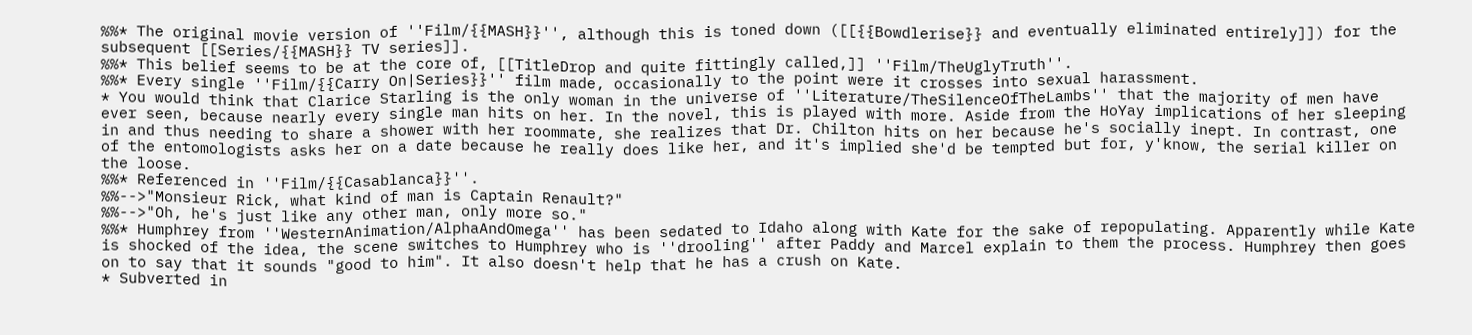%%* The original movie version of ''Film/{{MASH}}'', although this is toned down ([[{{Bowdlerise}} and eventually eliminated entirely]]) for the subsequent [[Series/{{MASH}} TV series]].
%%* This belief seems to be at the core of, [[TitleDrop and quite fittingly called,]] ''Film/TheUglyTruth''.
%%* Every single ''Film/{{Carry On|Series}}'' film made, occasionally to the point were it crosses into sexual harassment.
* You would think that Clarice Starling is the only woman in the universe of ''Literature/TheSilenceOfTheLambs'' that the majority of men have ever seen, because nearly every single man hits on her. In the novel, this is played with more. Aside from the HoYay implications of her sleeping in and thus needing to share a shower with her roommate, she realizes that Dr. Chilton hits on her because he's socially inept. In contrast, one of the entomologists asks her on a date because he really does like her, and it's implied she'd be tempted but for, y'know, the serial killer on the loose.
%%* Referenced in ''Film/{{Casablanca}}''.
%%-->"Monsieur Rick, what kind of man is Captain Renault?"
%%-->"Oh, he's just like any other man, only more so."
%%* Humphrey from ''WesternAnimation/AlphaAndOmega'' has been sedated to Idaho along with Kate for the sake of repopulating. Apparently while Kate is shocked of the idea, the scene switches to Humphrey who is ''drooling'' after Paddy and Marcel explain to them the process. Humphrey then goes on to say that it sounds "good to him". It also doesn't help that he has a crush on Kate.
* Subverted in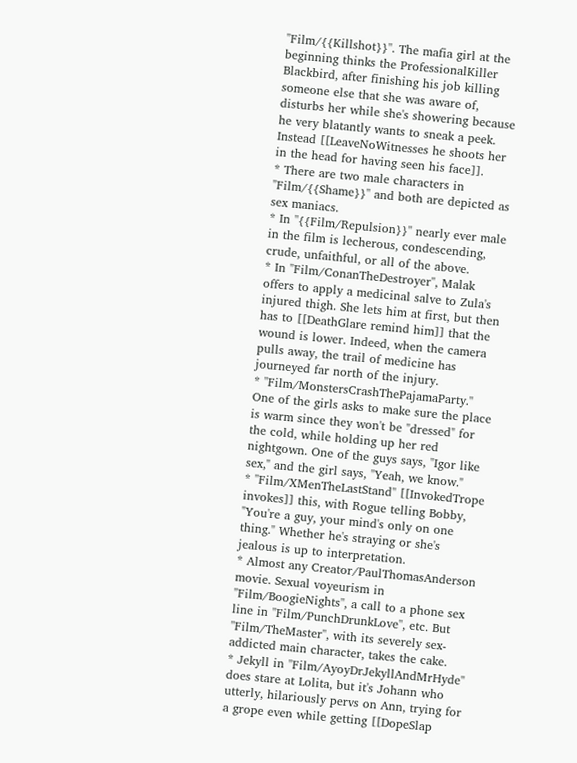''Film/{{Killshot}}''. The mafia girl at the beginning thinks the ProfessionalKiller Blackbird, after finishing his job killing someone else that she was aware of, disturbs her while she's showering because he very blatantly wants to sneak a peek. Instead [[LeaveNoWitnesses he shoots her in the head for having seen his face]].
* There are two male characters in ''Film/{{Shame}}'' and both are depicted as sex maniacs.
* In ''{{Film/Repulsion}}'' nearly ever male in the film is lecherous, condescending, crude, unfaithful, or all of the above.
* In ''Film/ConanTheDestroyer'', Malak offers to apply a medicinal salve to Zula's injured thigh. She lets him at first, but then has to [[DeathGlare remind him]] that the wound is lower. Indeed, when the camera pulls away, the trail of medicine has journeyed far north of the injury.
* ''Film/MonstersCrashThePajamaParty.'' One of the girls asks to make sure the place is warm since they won't be "dressed" for the cold, while holding up her red nightgown. One of the guys says, "Igor like sex," and the girl says, "Yeah, we know."
* ''Film/XMenTheLastStand'' [[InvokedTrope invokes]] this, with Rogue telling Bobby, "You're a guy, your mind's only on one thing." Whether he's straying or she's jealous is up to interpretation.
* Almost any Creator/PaulThomasAnderson movie. Sexual voyeurism in ''Film/BoogieNights'', a call to a phone sex line in ''Film/PunchDrunkLove'', etc. But ''Film/TheMaster'', with its severely sex-addicted main character, takes the cake.
* Jekyll in ''Film/AyoyDrJekyllAndMrHyde'' does stare at Lolita, but it's Johann who utterly, hilariously pervs on Ann, trying for a grope even while getting [[DopeSlap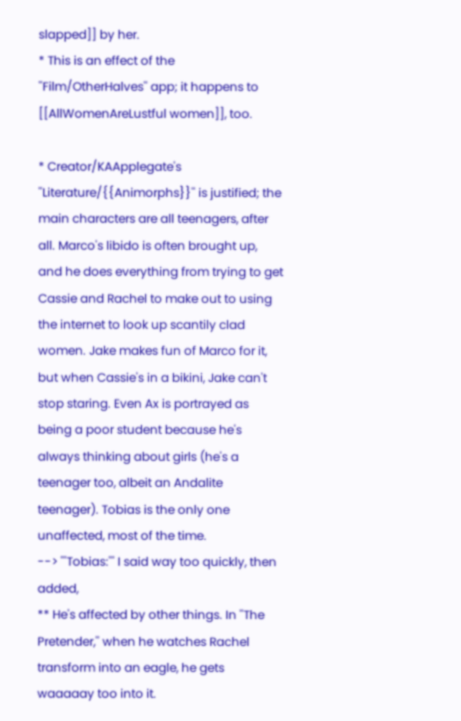slapped]] by her.
* This is an effect of the ''Film/OtherHalves'' app; it happens to [[AllWomenAreLustful women]], too.

* Creator/KAApplegate's ''Literature/{{Animorphs}}'' is justified; the main characters are all teenagers, after all. Marco's libido is often brought up, and he does everything from trying to get Cassie and Rachel to make out to using the internet to look up scantily clad women. Jake makes fun of Marco for it, but when Cassie's in a bikini, Jake can't stop staring. Even Ax is portrayed as being a poor student because he's always thinking about girls (he's a teenager too, albeit an Andalite teenager). Tobias is the only one unaffected, most of the time.
--> '''Tobias:''' I said way too quickly, then added,
** He's affected by other things. In ''The Pretender,'' when he watches Rachel transform into an eagle, he gets waaaaay too into it.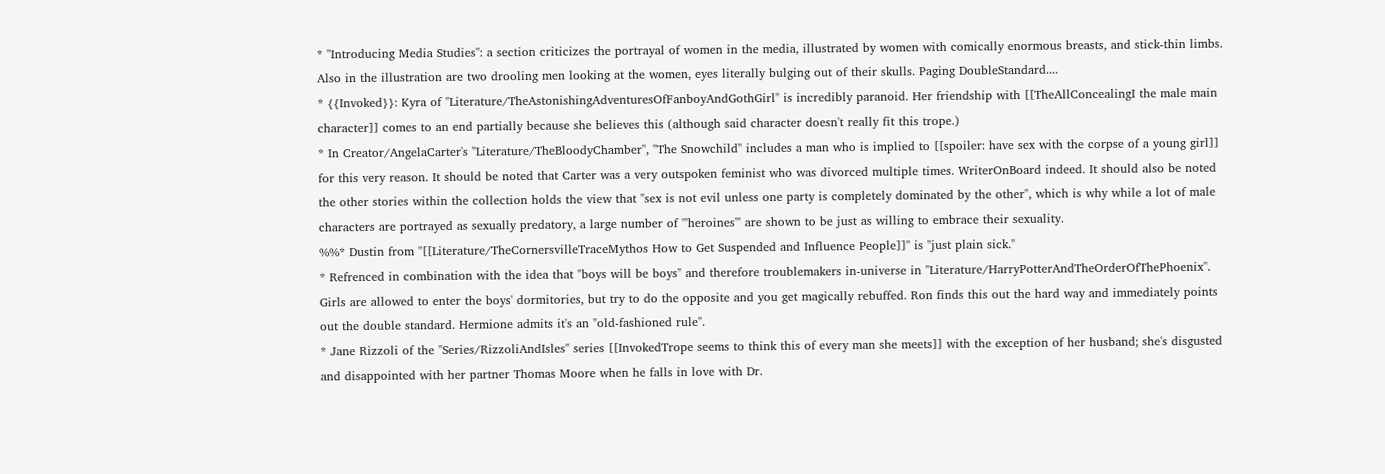* ''Introducing Media Studies'': a section criticizes the portrayal of women in the media, illustrated by women with comically enormous breasts, and stick-thin limbs. Also in the illustration are two drooling men looking at the women, eyes literally bulging out of their skulls. Paging DoubleStandard....
* {{Invoked}}: Kyra of ''Literature/TheAstonishingAdventuresOfFanboyAndGothGirl'' is incredibly paranoid. Her friendship with [[TheAllConcealingI the male main character]] comes to an end partially because she believes this (although said character doesn't really fit this trope.)
* In Creator/AngelaCarter's ''Literature/TheBloodyChamber'', ''The Snowchild'' includes a man who is implied to [[spoiler: have sex with the corpse of a young girl]] for this very reason. It should be noted that Carter was a very outspoken feminist who was divorced multiple times. WriterOnBoard indeed. It should also be noted the other stories within the collection holds the view that "sex is not evil unless one party is completely dominated by the other", which is why while a lot of male characters are portrayed as sexually predatory, a large number of '''heroines''' are shown to be just as willing to embrace their sexuality.
%%* Dustin from ''[[Literature/TheCornersvilleTraceMythos How to Get Suspended and Influence People]]'' is "just plain sick."
* Refrenced in combination with the idea that "boys will be boys" and therefore troublemakers in-universe in ''Literature/HarryPotterAndTheOrderOfThePhoenix''. Girls are allowed to enter the boys' dormitories, but try to do the opposite and you get magically rebuffed. Ron finds this out the hard way and immediately points out the double standard. Hermione admits it's an "old-fashioned rule".
* Jane Rizzoli of the ''Series/RizzoliAndIsles'' series [[InvokedTrope seems to think this of every man she meets]] with the exception of her husband; she's disgusted and disappointed with her partner Thomas Moore when he falls in love with Dr.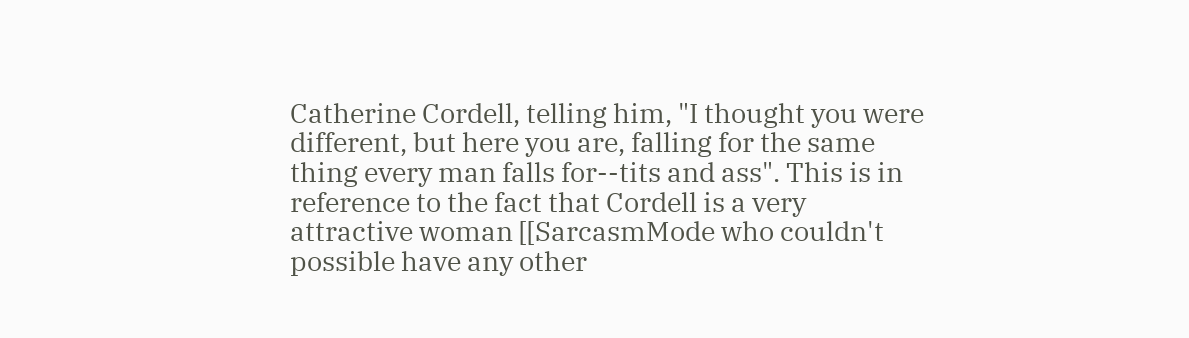Catherine Cordell, telling him, "I thought you were different, but here you are, falling for the same thing every man falls for--tits and ass". This is in reference to the fact that Cordell is a very attractive woman [[SarcasmMode who couldn't possible have any other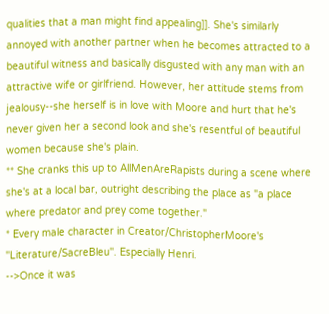qualities that a man might find appealing]]. She's similarly annoyed with another partner when he becomes attracted to a beautiful witness and basically disgusted with any man with an attractive wife or girlfriend. However, her attitude stems from jealousy--she herself is in love with Moore and hurt that he's never given her a second look and she's resentful of beautiful women because she's plain.
** She cranks this up to AllMenAreRapists during a scene where she's at a local bar, outright describing the place as "a place where predator and prey come together."
* Every male character in Creator/ChristopherMoore's ''Literature/SacreBleu''. Especially Henri.
-->Once it was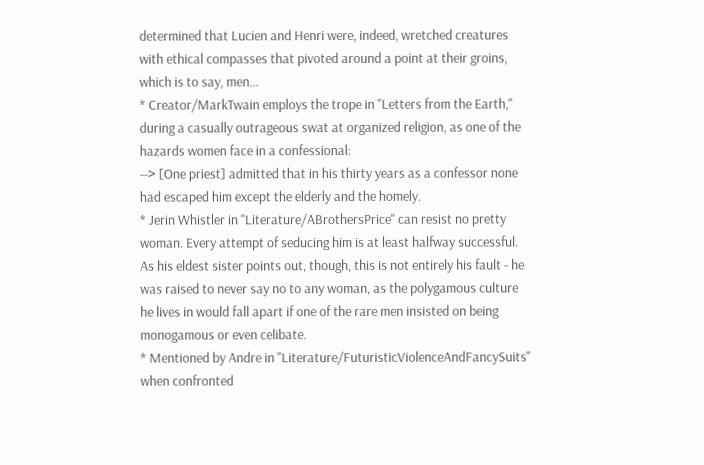determined that Lucien and Henri were, indeed, wretched creatures with ethical compasses that pivoted around a point at their groins, which is to say, men...
* Creator/MarkTwain employs the trope in ''Letters from the Earth,'' during a casually outrageous swat at organized religion, as one of the hazards women face in a confessional:
--> [One priest] admitted that in his thirty years as a confessor none had escaped him except the elderly and the homely.
* Jerin Whistler in ''Literature/ABrothersPrice'' can resist no pretty woman. Every attempt of seducing him is at least halfway successful. As his eldest sister points out, though, this is not entirely his fault - he was raised to never say no to any woman, as the polygamous culture he lives in would fall apart if one of the rare men insisted on being monogamous or even celibate.
* Mentioned by Andre in ''Literature/FuturisticViolenceAndFancySuits'' when confronted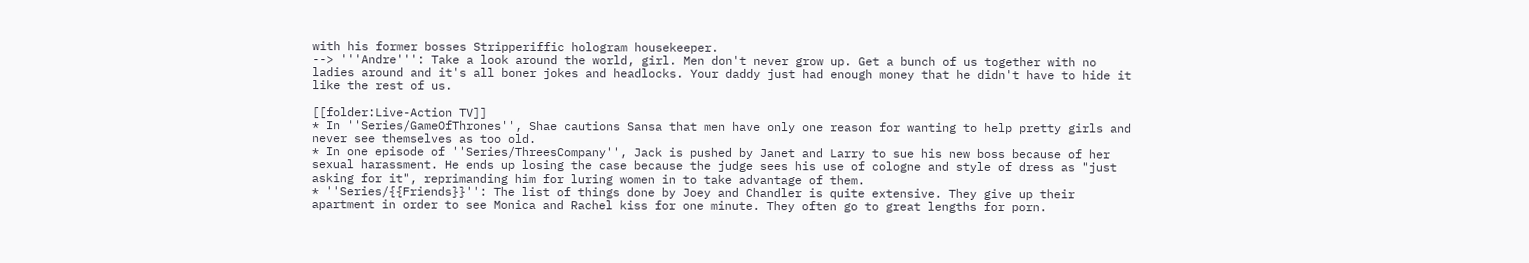with his former bosses Stripperiffic hologram housekeeper.
--> '''Andre''': Take a look around the world, girl. Men don't never grow up. Get a bunch of us together with no ladies around and it's all boner jokes and headlocks. Your daddy just had enough money that he didn't have to hide it like the rest of us.

[[folder:Live-Action TV]]
* In ''Series/GameOfThrones'', Shae cautions Sansa that men have only one reason for wanting to help pretty girls and never see themselves as too old.
* In one episode of ''Series/ThreesCompany'', Jack is pushed by Janet and Larry to sue his new boss because of her sexual harassment. He ends up losing the case because the judge sees his use of cologne and style of dress as "just asking for it", reprimanding him for luring women in to take advantage of them.
* ''Series/{{Friends}}'': The list of things done by Joey and Chandler is quite extensive. They give up their apartment in order to see Monica and Rachel kiss for one minute. They often go to great lengths for porn.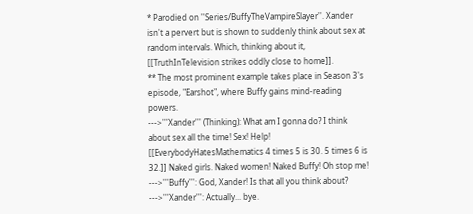* Parodied on ''Series/BuffyTheVampireSlayer''. Xander isn't a pervert but is shown to suddenly think about sex at random intervals. Which, thinking about it, [[TruthInTelevision strikes oddly close to home]].
** The most prominent example takes place in Season 3's episode, "Earshot", where Buffy gains mind-reading powers.
--->'''Xander''' (Thinking): What am I gonna do? I think about sex all the time! Sex! Help! [[EverybodyHatesMathematics 4 times 5 is 30. 5 times 6 is 32.]] Naked girls. Naked women! Naked Buffy! Oh stop me!
--->'''Buffy''': God, Xander! Is that all you think about?
--->'''Xander''': Actually... bye.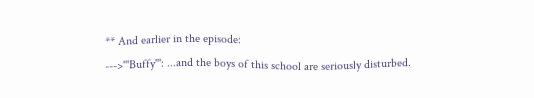** And earlier in the episode:
--->'''Buffy''': ...and the boys of this school are seriously disturbed.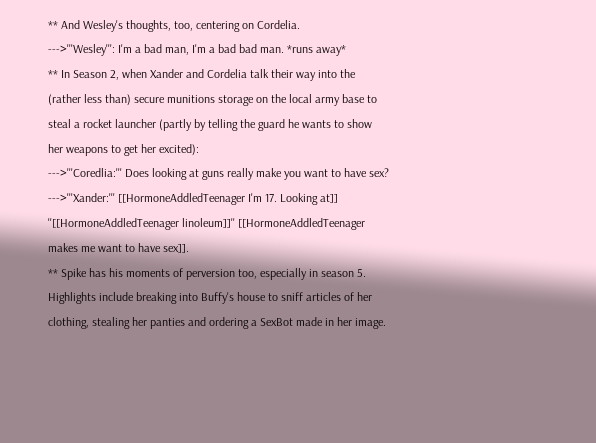** And Wesley's thoughts, too, centering on Cordelia.
--->'''Wesley''': I'm a bad man, I'm a bad bad man. *runs away*
** In Season 2, when Xander and Cordelia talk their way into the (rather less than) secure munitions storage on the local army base to steal a rocket launcher (partly by telling the guard he wants to show her weapons to get her excited):
--->'''Coredlia:''' Does looking at guns really make you want to have sex?
--->'''Xander:''' [[HormoneAddledTeenager I'm 17. Looking at]] ''[[HormoneAddledTeenager linoleum]]'' [[HormoneAddledTeenager makes me want to have sex]].
** Spike has his moments of perversion too, especially in season 5. Highlights include breaking into Buffy's house to sniff articles of her clothing, stealing her panties and ordering a SexBot made in her image.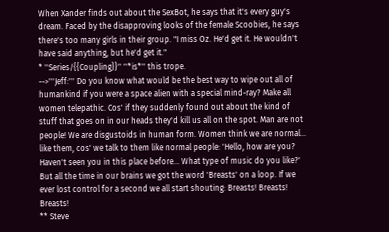When Xander finds out about the SexBot, he says that it's every guy's dream. Faced by the disapproving looks of the female Scoobies, he says there's too many girls in their group. "I miss Oz. He'd get it. He wouldn't have said anything, but he'd get it."
* ''Series/{{Coupling}}'' ''*is*'' this trope.
-->'''Jeff:''' Do you know what would be the best way to wipe out all of humankind if you were a space alien with a special mind-ray? Make all women telepathic. Cos' if they suddenly found out about the kind of stuff that goes on in our heads they'd kill us all on the spot. Man are not people! We are disgustoids in human form. Women think we are normal... like them, cos' we talk to them like normal people: 'Hello, how are you? Haven't seen you in this place before... What type of music do you like?' But all the time in our brains we got the word 'Breasts' on a loop. If we ever lost control for a second we all start shouting: Breasts! Breasts! Breasts!
** Steve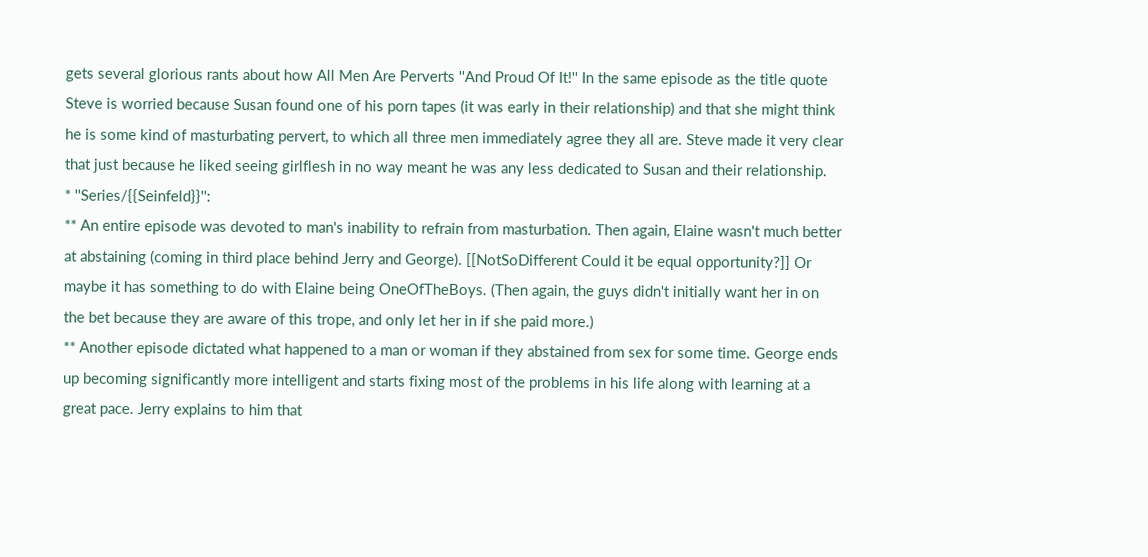gets several glorious rants about how All Men Are Perverts ''And Proud Of It!'' In the same episode as the title quote Steve is worried because Susan found one of his porn tapes (it was early in their relationship) and that she might think he is some kind of masturbating pervert, to which all three men immediately agree they all are. Steve made it very clear that just because he liked seeing girlflesh in no way meant he was any less dedicated to Susan and their relationship.
* ''Series/{{Seinfeld}}'':
** An entire episode was devoted to man's inability to refrain from masturbation. Then again, Elaine wasn't much better at abstaining (coming in third place behind Jerry and George). [[NotSoDifferent Could it be equal opportunity?]] Or maybe it has something to do with Elaine being OneOfTheBoys. (Then again, the guys didn't initially want her in on the bet because they are aware of this trope, and only let her in if she paid more.)
** Another episode dictated what happened to a man or woman if they abstained from sex for some time. George ends up becoming significantly more intelligent and starts fixing most of the problems in his life along with learning at a great pace. Jerry explains to him that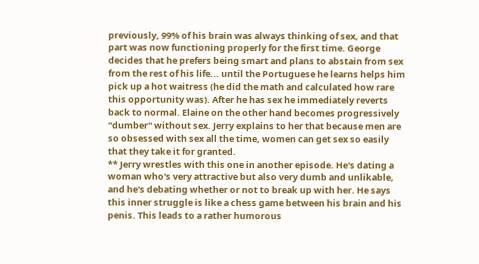previously, 99% of his brain was always thinking of sex, and that part was now functioning properly for the first time. George decides that he prefers being smart and plans to abstain from sex from the rest of his life... until the Portuguese he learns helps him pick up a hot waitress (he did the math and calculated how rare this opportunity was). After he has sex he immediately reverts back to normal. Elaine on the other hand becomes progressively ''dumber'' without sex. Jerry explains to her that because men are so obsessed with sex all the time, women can get sex so easily that they take it for granted.
** Jerry wrestles with this one in another episode. He's dating a woman who's very attractive but also very dumb and unlikable, and he's debating whether or not to break up with her. He says this inner struggle is like a chess game between his brain and his penis. This leads to a rather humorous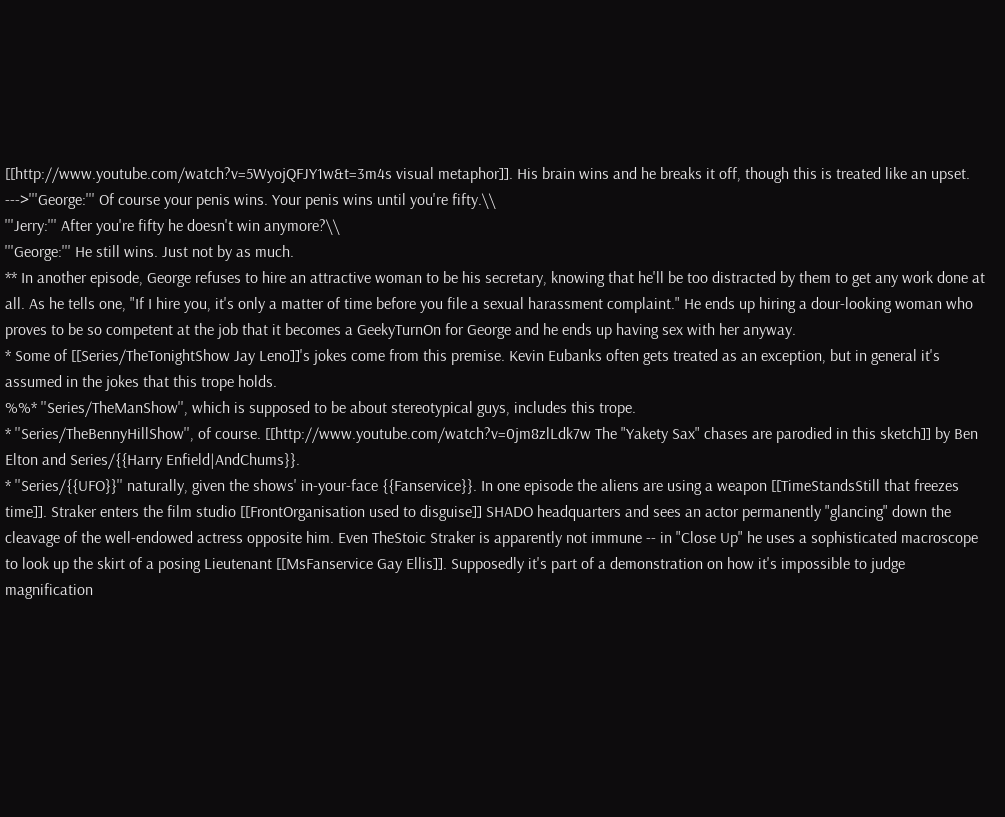[[http://www.youtube.com/watch?v=5WyojQFJY1w&t=3m4s visual metaphor]]. His brain wins and he breaks it off, though this is treated like an upset.
--->'''George:''' Of course your penis wins. Your penis wins until you're fifty.\\
'''Jerry:''' After you're fifty he doesn't win anymore?\\
'''George:''' He still wins. Just not by as much.
** In another episode, George refuses to hire an attractive woman to be his secretary, knowing that he'll be too distracted by them to get any work done at all. As he tells one, "If I hire you, it's only a matter of time before you file a sexual harassment complaint." He ends up hiring a dour-looking woman who proves to be so competent at the job that it becomes a GeekyTurnOn for George and he ends up having sex with her anyway.
* Some of [[Series/TheTonightShow Jay Leno]]'s jokes come from this premise. Kevin Eubanks often gets treated as an exception, but in general it's assumed in the jokes that this trope holds.
%%* ''Series/TheManShow'', which is supposed to be about stereotypical guys, includes this trope.
* ''Series/TheBennyHillShow'', of course. [[http://www.youtube.com/watch?v=0jm8zlLdk7w The "Yakety Sax" chases are parodied in this sketch]] by Ben Elton and Series/{{Harry Enfield|AndChums}}.
* ''Series/{{UFO}}'' naturally, given the shows' in-your-face {{Fanservice}}. In one episode the aliens are using a weapon [[TimeStandsStill that freezes time]]. Straker enters the film studio [[FrontOrganisation used to disguise]] SHADO headquarters and sees an actor permanently "glancing" down the cleavage of the well-endowed actress opposite him. Even TheStoic Straker is apparently not immune -- in "Close Up" he uses a sophisticated macroscope to look up the skirt of a posing Lieutenant [[MsFanservice Gay Ellis]]. Supposedly it's part of a demonstration on how it's impossible to judge magnification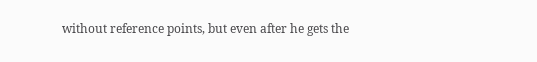without reference points, but even after he gets the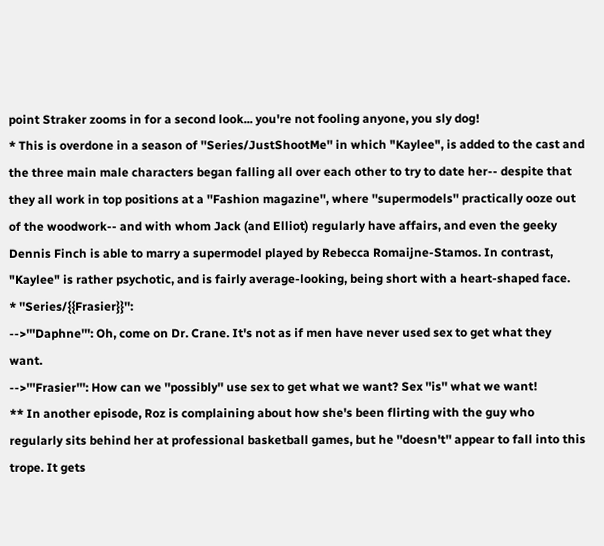point Straker zooms in for a second look... you're not fooling anyone, you sly dog!
* This is overdone in a season of ''Series/JustShootMe'' in which "Kaylee", is added to the cast and the three main male characters began falling all over each other to try to date her-- despite that they all work in top positions at a ''Fashion magazine'', where ''supermodels'' practically ooze out of the woodwork-- and with whom Jack (and Elliot) regularly have affairs, and even the geeky Dennis Finch is able to marry a supermodel played by Rebecca Romaijne-Stamos. In contrast, "Kaylee" is rather psychotic, and is fairly average-looking, being short with a heart-shaped face.
* ''Series/{{Frasier}}'':
-->'''Daphne''': Oh, come on Dr. Crane. It's not as if men have never used sex to get what they want.
-->'''Frasier''': How can we ''possibly'' use sex to get what we want? Sex ''is'' what we want!
** In another episode, Roz is complaining about how she's been flirting with the guy who regularly sits behind her at professional basketball games, but he ''doesn't'' appear to fall into this trope. It gets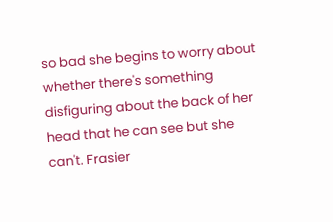so bad she begins to worry about whether there's something disfiguring about the back of her head that he can see but she can't. Frasier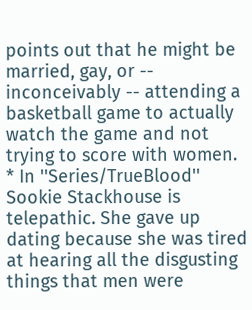points out that he might be married, gay, or -- inconceivably -- attending a basketball game to actually watch the game and not trying to score with women.
* In ''Series/TrueBlood'' Sookie Stackhouse is telepathic. She gave up dating because she was tired at hearing all the disgusting things that men were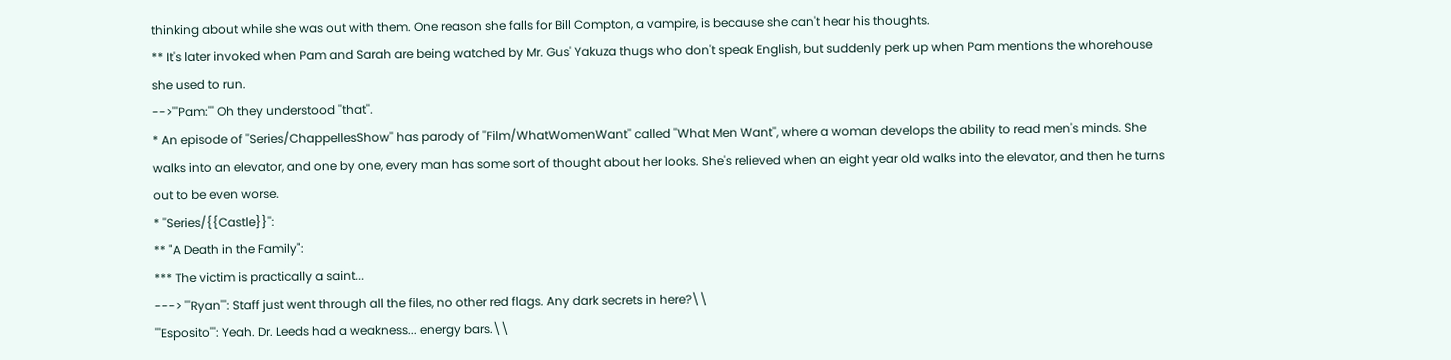thinking about while she was out with them. One reason she falls for Bill Compton, a vampire, is because she can't hear his thoughts.
** It's later invoked when Pam and Sarah are being watched by Mr. Gus' Yakuza thugs who don't speak English, but suddenly perk up when Pam mentions the whorehouse she used to run.
-->'''Pam:''' Oh they understood ''that''.
* An episode of ''Series/ChappellesShow'' has parody of ''Film/WhatWomenWant'' called ''What Men Want'', where a woman develops the ability to read men's minds. She walks into an elevator, and one by one, every man has some sort of thought about her looks. She's relieved when an eight year old walks into the elevator, and then he turns out to be even worse.
* ''Series/{{Castle}}'':
** "A Death in the Family":
*** The victim is practically a saint...
---> '''Ryan''': Staff just went through all the files, no other red flags. Any dark secrets in here?\\
'''Esposito''': Yeah. Dr. Leeds had a weakness... energy bars.\\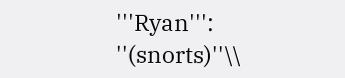'''Ryan''': ''(snorts)''\\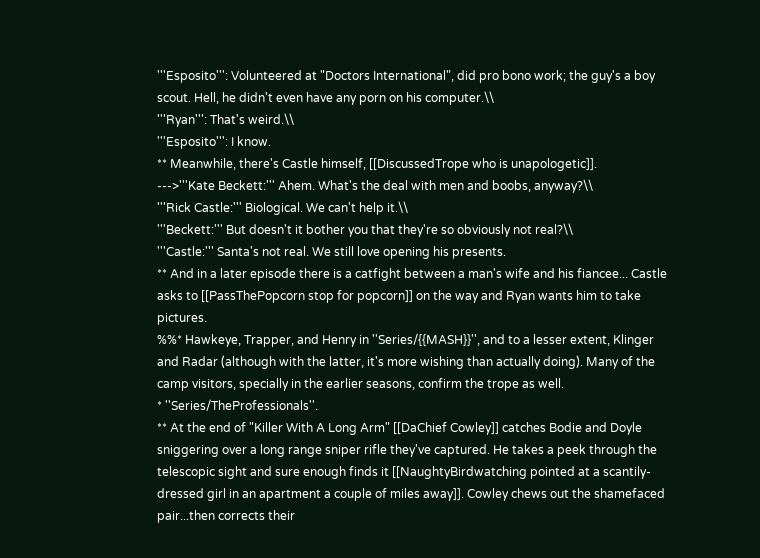'''Esposito''': Volunteered at "Doctors International", did pro bono work; the guy's a boy scout. Hell, he didn't even have any porn on his computer.\\
'''Ryan''': That's weird.\\
'''Esposito''': I know.
** Meanwhile, there's Castle himself, [[DiscussedTrope who is unapologetic]].
--->'''Kate Beckett:''' Ahem. What's the deal with men and boobs, anyway?\\
'''Rick Castle:''' Biological. We can't help it.\\
'''Beckett:''' But doesn't it bother you that they're so obviously not real?\\
'''Castle:''' Santa's not real. We still love opening his presents.
** And in a later episode there is a catfight between a man's wife and his fiancee... Castle asks to [[PassThePopcorn stop for popcorn]] on the way and Ryan wants him to take pictures.
%%* Hawkeye, Trapper, and Henry in ''Series/{{MASH}}'', and to a lesser extent, Klinger and Radar (although with the latter, it's more wishing than actually doing). Many of the camp visitors, specially in the earlier seasons, confirm the trope as well.
* ''Series/TheProfessionals''.
** At the end of "Killer With A Long Arm" [[DaChief Cowley]] catches Bodie and Doyle sniggering over a long range sniper rifle they've captured. He takes a peek through the telescopic sight and sure enough finds it [[NaughtyBirdwatching pointed at a scantily-dressed girl in an apartment a couple of miles away]]. Cowley chews out the shamefaced pair...then corrects their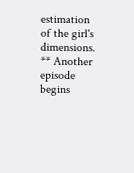estimation of the girl's dimensions.
** Another episode begins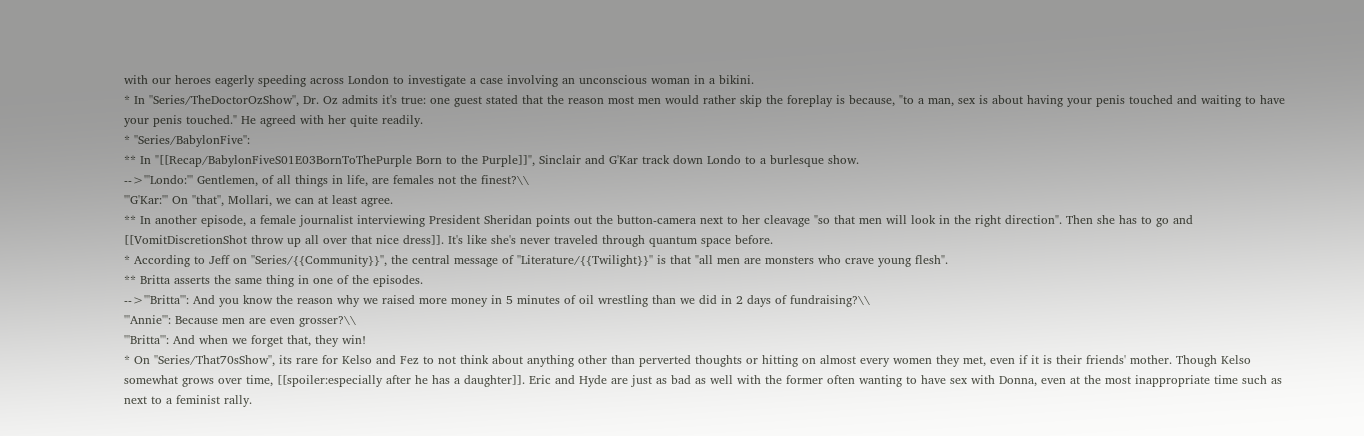with our heroes eagerly speeding across London to investigate a case involving an unconscious woman in a bikini.
* In ''Series/TheDoctorOzShow'', Dr. Oz admits it's true: one guest stated that the reason most men would rather skip the foreplay is because, "to a man, sex is about having your penis touched and waiting to have your penis touched." He agreed with her quite readily.
* ''Series/BabylonFive'':
** In "[[Recap/BabylonFiveS01E03BornToThePurple Born to the Purple]]", Sinclair and G'Kar track down Londo to a burlesque show.
-->'''Londo:''' Gentlemen, of all things in life, are females not the finest?\\
'''G'Kar:''' On ''that'', Mollari, we can at least agree.
** In another episode, a female journalist interviewing President Sheridan points out the button-camera next to her cleavage "so that men will look in the right direction". Then she has to go and [[VomitDiscretionShot throw up all over that nice dress]]. It's like she's never traveled through quantum space before.
* According to Jeff on ''Series/{{Community}}'', the central message of ''Literature/{{Twilight}}'' is that "all men are monsters who crave young flesh".
** Britta asserts the same thing in one of the episodes.
-->'''Britta''': And you know the reason why we raised more money in 5 minutes of oil wrestling than we did in 2 days of fundraising?\\
'''Annie''': Because men are even grosser?\\
'''Britta''': And when we forget that, they win!
* On ''Series/That70sShow'', its rare for Kelso and Fez to not think about anything other than perverted thoughts or hitting on almost every women they met, even if it is their friends' mother. Though Kelso somewhat grows over time, [[spoiler:especially after he has a daughter]]. Eric and Hyde are just as bad as well with the former often wanting to have sex with Donna, even at the most inappropriate time such as next to a feminist rally.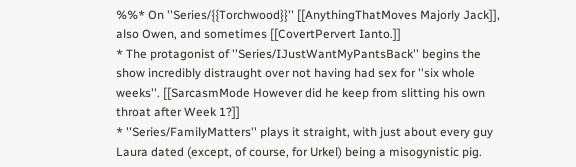%%* On ''Series/{{Torchwood}}'' [[AnythingThatMoves Majorly Jack]], also Owen, and sometimes [[CovertPervert Ianto.]]
* The protagonist of ''Series/IJustWantMyPantsBack'' begins the show incredibly distraught over not having had sex for ''six whole weeks''. [[SarcasmMode However did he keep from slitting his own throat after Week 1?]]
* ''Series/FamilyMatters'' plays it straight, with just about every guy Laura dated (except, of course, for Urkel) being a misogynistic pig.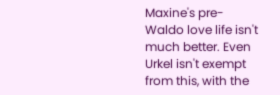Maxine's pre-Waldo love life isn't much better. Even Urkel isn't exempt from this, with the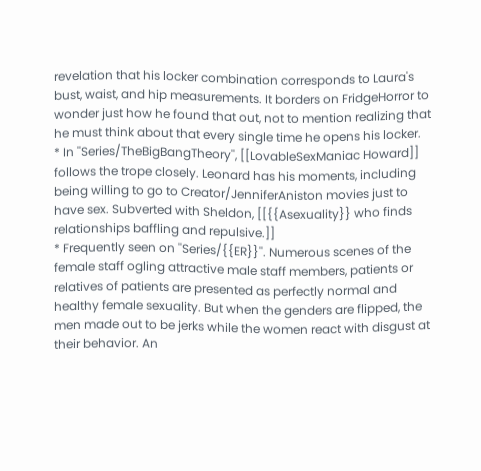revelation that his locker combination corresponds to Laura's bust, waist, and hip measurements. It borders on FridgeHorror to wonder just how he found that out, not to mention realizing that he must think about that every single time he opens his locker.
* In ''Series/TheBigBangTheory'', [[LovableSexManiac Howard]] follows the trope closely. Leonard has his moments, including being willing to go to Creator/JenniferAniston movies just to have sex. Subverted with Sheldon, [[{{Asexuality}} who finds relationships baffling and repulsive.]]
* Frequently seen on ''Series/{{ER}}''. Numerous scenes of the female staff ogling attractive male staff members, patients or relatives of patients are presented as perfectly normal and healthy female sexuality. But when the genders are flipped, the men made out to be jerks while the women react with disgust at their behavior. An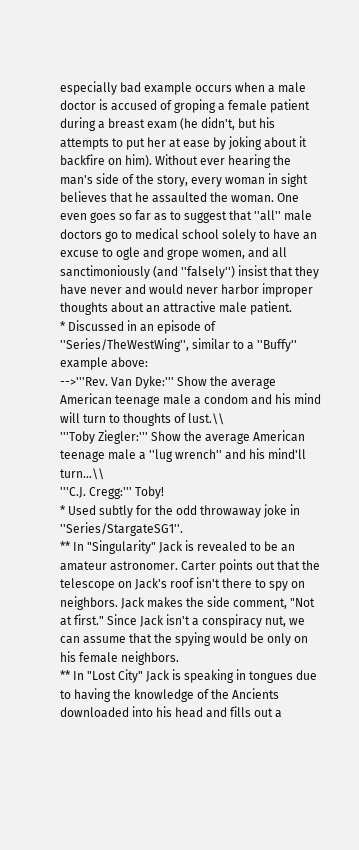especially bad example occurs when a male doctor is accused of groping a female patient during a breast exam (he didn't, but his attempts to put her at ease by joking about it backfire on him). Without ever hearing the man's side of the story, every woman in sight believes that he assaulted the woman. One even goes so far as to suggest that ''all'' male doctors go to medical school solely to have an excuse to ogle and grope women, and all sanctimoniously (and ''falsely'') insist that they have never and would never harbor improper thoughts about an attractive male patient.
* Discussed in an episode of ''Series/TheWestWing'', similar to a ''Buffy'' example above:
-->'''Rev. Van Dyke:''' Show the average American teenage male a condom and his mind will turn to thoughts of lust.\\
'''Toby Ziegler:''' Show the average American teenage male a ''lug wrench'' and his mind'll turn...\\
'''C.J. Cregg:''' Toby!
* Used subtly for the odd throwaway joke in ''Series/StargateSG1''.
** In "Singularity" Jack is revealed to be an amateur astronomer. Carter points out that the telescope on Jack's roof isn't there to spy on neighbors. Jack makes the side comment, "Not at first." Since Jack isn't a conspiracy nut, we can assume that the spying would be only on his female neighbors.
** In "Lost City" Jack is speaking in tongues due to having the knowledge of the Ancients downloaded into his head and fills out a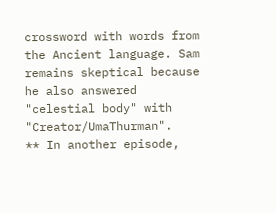crossword with words from the Ancient language. Sam remains skeptical because he also answered "celestial body" with "Creator/UmaThurman".
** In another episode,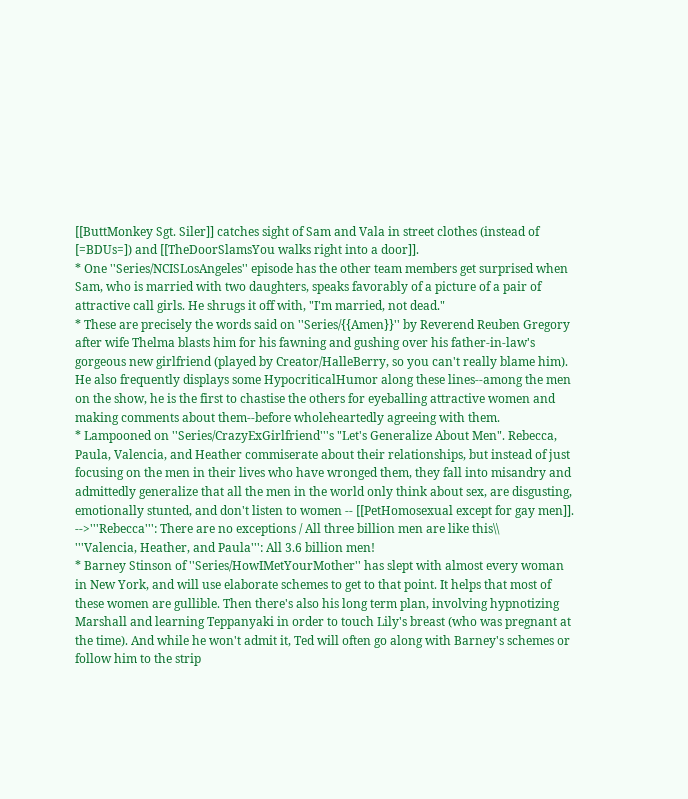[[ButtMonkey Sgt. Siler]] catches sight of Sam and Vala in street clothes (instead of [=BDUs=]) and [[TheDoorSlamsYou walks right into a door]].
* One ''Series/NCISLosAngeles'' episode has the other team members get surprised when Sam, who is married with two daughters, speaks favorably of a picture of a pair of attractive call girls. He shrugs it off with, "I'm married, not dead."
* These are precisely the words said on ''Series/{{Amen}}'' by Reverend Reuben Gregory after wife Thelma blasts him for his fawning and gushing over his father-in-law's gorgeous new girlfriend (played by Creator/HalleBerry, so you can't really blame him). He also frequently displays some HypocriticalHumor along these lines--among the men on the show, he is the first to chastise the others for eyeballing attractive women and making comments about them--before wholeheartedly agreeing with them.
* Lampooned on ''Series/CrazyExGirlfriend'''s "Let's Generalize About Men". Rebecca, Paula, Valencia, and Heather commiserate about their relationships, but instead of just focusing on the men in their lives who have wronged them, they fall into misandry and admittedly generalize that all the men in the world only think about sex, are disgusting, emotionally stunted, and don't listen to women -- [[PetHomosexual except for gay men]].
-->'''Rebecca''': There are no exceptions / All three billion men are like this\\
'''Valencia, Heather, and Paula''': All 3.6 billion men!
* Barney Stinson of ''Series/HowIMetYourMother'' has slept with almost every woman in New York, and will use elaborate schemes to get to that point. It helps that most of these women are gullible. Then there's also his long term plan, involving hypnotizing Marshall and learning Teppanyaki in order to touch Lily's breast (who was pregnant at the time). And while he won't admit it, Ted will often go along with Barney's schemes or follow him to the strip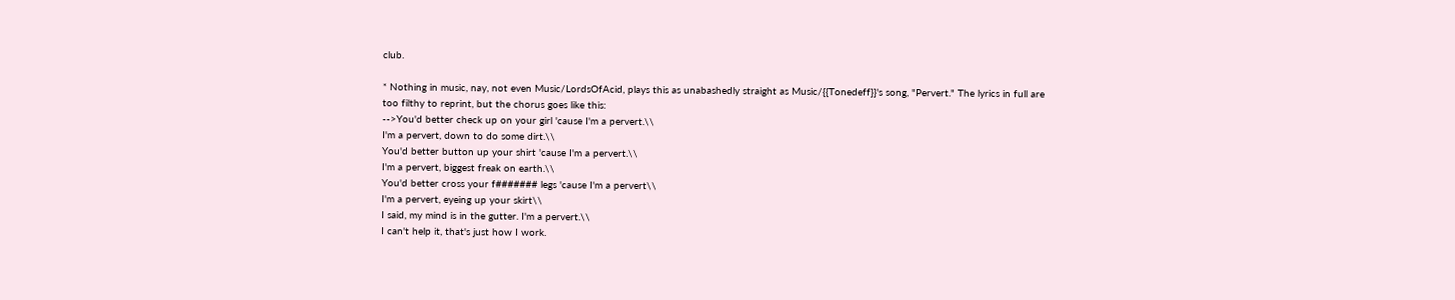club.

* Nothing in music, nay, not even Music/LordsOfAcid, plays this as unabashedly straight as Music/{{Tonedeff}}'s song, "Pervert." The lyrics in full are too filthy to reprint, but the chorus goes like this:
-->You'd better check up on your girl 'cause I'm a pervert.\\
I'm a pervert, down to do some dirt.\\
You'd better button up your shirt 'cause I'm a pervert.\\
I'm a pervert, biggest freak on earth.\\
You'd better cross your f####### legs 'cause I'm a pervert\\
I'm a pervert, eyeing up your skirt\\
I said, my mind is in the gutter. I'm a pervert.\\
I can't help it, that's just how I work.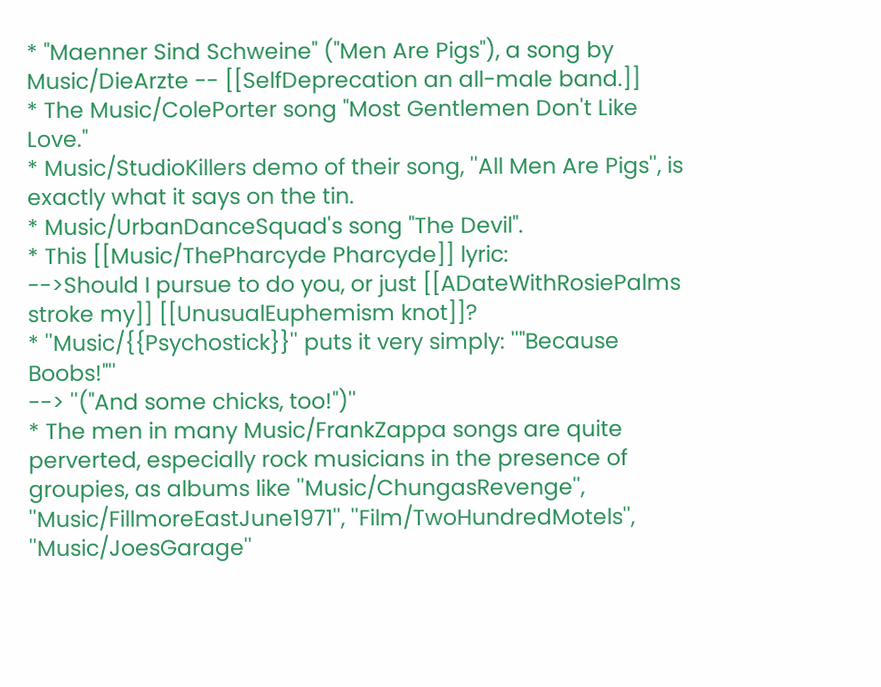* "Maenner Sind Schweine" ("Men Are Pigs"), a song by Music/DieArzte -- [[SelfDeprecation an all-male band.]]
* The Music/ColePorter song "Most Gentlemen Don't Like Love."
* Music/StudioKillers demo of their song, ''All Men Are Pigs'', is exactly what it says on the tin.
* Music/UrbanDanceSquad's song "The Devil".
* This [[Music/ThePharcyde Pharcyde]] lyric:
-->Should I pursue to do you, or just [[ADateWithRosiePalms stroke my]] [[UnusualEuphemism knot]]?
* ''Music/{{Psychostick}}'' puts it very simply: ''"Because Boobs!"''
--> ''("And some chicks, too!")''
* The men in many Music/FrankZappa songs are quite perverted, especially rock musicians in the presence of groupies, as albums like ''Music/ChungasRevenge'', ''Music/FillmoreEastJune1971'', ''Film/TwoHundredMotels'', ''Music/JoesGarage''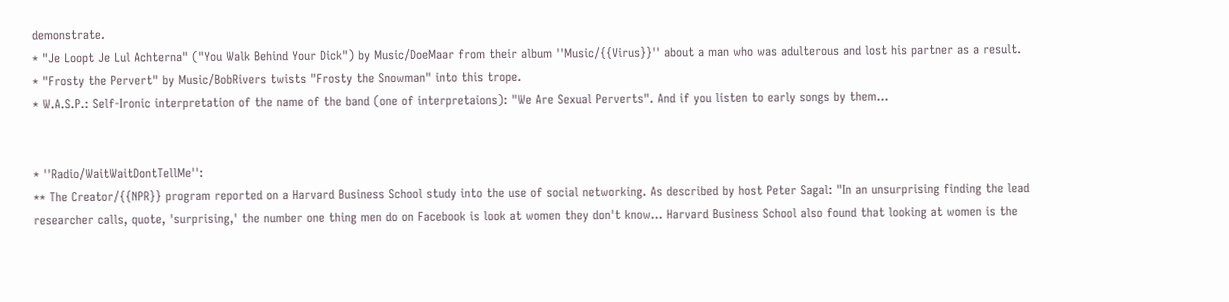demonstrate.
* "Je Loopt Je Lul Achterna" ("You Walk Behind Your Dick") by Music/DoeMaar from their album ''Music/{{Virus}}'' about a man who was adulterous and lost his partner as a result.
* "Frosty the Pervert" by Music/BobRivers twists "Frosty the Snowman" into this trope.
* W.A.S.P.: Self-Ironic interpretation of the name of the band (one of interpretaions): "We Are Sexual Perverts". And if you listen to early songs by them...


* ''Radio/WaitWaitDontTellMe'':
** The Creator/{{NPR}} program reported on a Harvard Business School study into the use of social networking. As described by host Peter Sagal: "In an unsurprising finding the lead researcher calls, quote, 'surprising,' the number one thing men do on Facebook is look at women they don't know... Harvard Business School also found that looking at women is the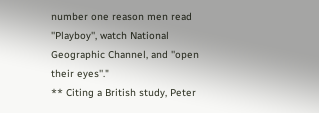number one reason men read ''Playboy'', watch National Geographic Channel, and ''open their eyes''."
** Citing a British study, Peter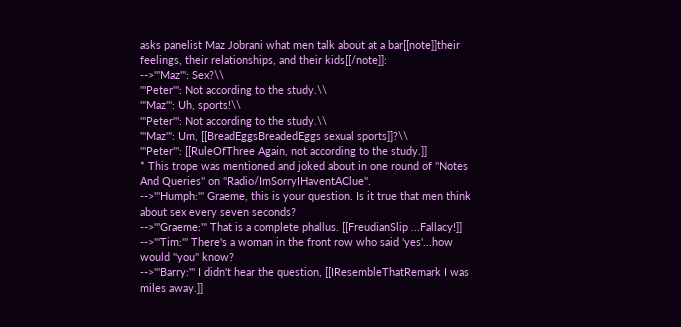asks panelist Maz Jobrani what men talk about at a bar[[note]]their feelings, their relationships, and their kids[[/note]]:
-->'''Maz''': Sex?\\
'''Peter''': Not according to the study.\\
'''Maz''': Uh, sports!\\
'''Peter''': Not according to the study.\\
'''Maz''': Um, [[BreadEggsBreadedEggs sexual sports]]?\\
'''Peter''': [[RuleOfThree Again, not according to the study.]]
* This trope was mentioned and joked about in one round of ''Notes And Queries'' on ''Radio/ImSorryIHaventAClue''.
-->'''Humph:''' Graeme, this is your question. Is it true that men think about sex every seven seconds?
-->'''Graeme:''' That is a complete phallus. [[FreudianSlip ...Fallacy!]]
-->'''Tim:''' There's a woman in the front row who said 'yes'...how would ''you'' know?
-->'''Barry:''' I didn't hear the question, [[IResembleThatRemark I was miles away.]]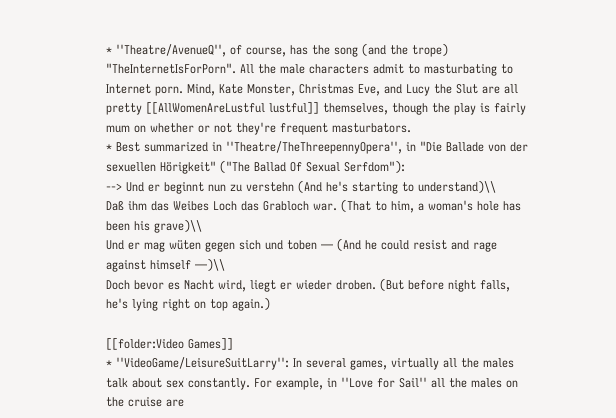* ''Theatre/AvenueQ'', of course, has the song (and the trope) "TheInternetIsForPorn". All the male characters admit to masturbating to Internet porn. Mind, Kate Monster, Christmas Eve, and Lucy the Slut are all pretty [[AllWomenAreLustful lustful]] themselves, though the play is fairly mum on whether or not they're frequent masturbators.
* Best summarized in ''Theatre/TheThreepennyOpera'', in "Die Ballade von der sexuellen Hörigkeit" ("The Ballad Of Sexual Serfdom"):
--> Und er beginnt nun zu verstehn (And he's starting to understand)\\
Daß ihm das Weibes Loch das Grabloch war. (That to him, a woman's hole has been his grave)\\
Und er mag wüten gegen sich und toben — (And he could resist and rage against himself —)\\
Doch bevor es Nacht wird, liegt er wieder droben. (But before night falls, he's lying right on top again.)

[[folder:Video Games]]
* ''VideoGame/LeisureSuitLarry'': In several games, virtually all the males talk about sex constantly. For example, in ''Love for Sail'' all the males on the cruise are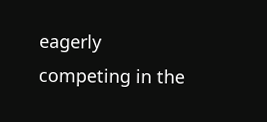eagerly competing in the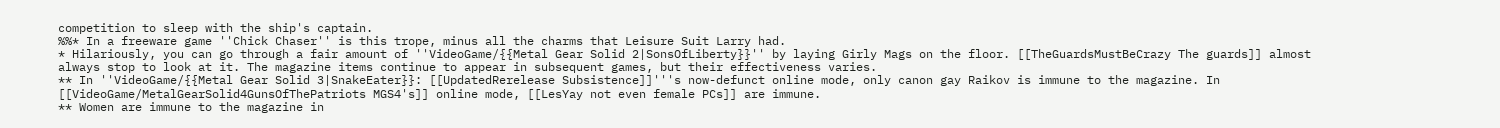competition to sleep with the ship's captain.
%%* In a freeware game ''Chick Chaser'' is this trope, minus all the charms that Leisure Suit Larry had.
* Hilariously, you can go through a fair amount of ''VideoGame/{{Metal Gear Solid 2|SonsOfLiberty}}'' by laying Girly Mags on the floor. [[TheGuardsMustBeCrazy The guards]] almost always stop to look at it. The magazine items continue to appear in subsequent games, but their effectiveness varies.
** In ''VideoGame/{{Metal Gear Solid 3|SnakeEater}}: [[UpdatedRerelease Subsistence]]'''s now-defunct online mode, only canon gay Raikov is immune to the magazine. In [[VideoGame/MetalGearSolid4GunsOfThePatriots MGS4's]] online mode, [[LesYay not even female PCs]] are immune.
** Women are immune to the magazine in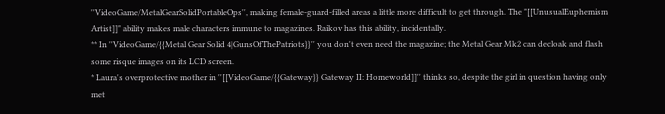''VideoGame/MetalGearSolidPortableOps'', making female-guard-filled areas a little more difficult to get through. The "[[UnusualEuphemism Artist]]" ability makes male characters immune to magazines. Raikov has this ability, incidentally.
** In ''VideoGame/{{Metal Gear Solid 4|GunsOfThePatriots}}'' you don't even need the magazine; the Metal Gear Mk2 can decloak and flash some risque images on its LCD screen.
* Laura's overprotective mother in ''[[VideoGame/{{Gateway}} Gateway II: Homeworld]]'' thinks so, despite the girl in question having only met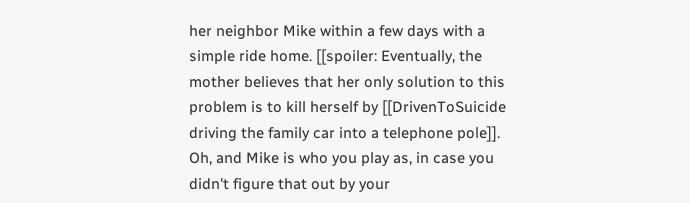her neighbor Mike within a few days with a simple ride home. [[spoiler: Eventually, the mother believes that her only solution to this problem is to kill herself by [[DrivenToSuicide driving the family car into a telephone pole]]. Oh, and Mike is who you play as, in case you didn't figure that out by your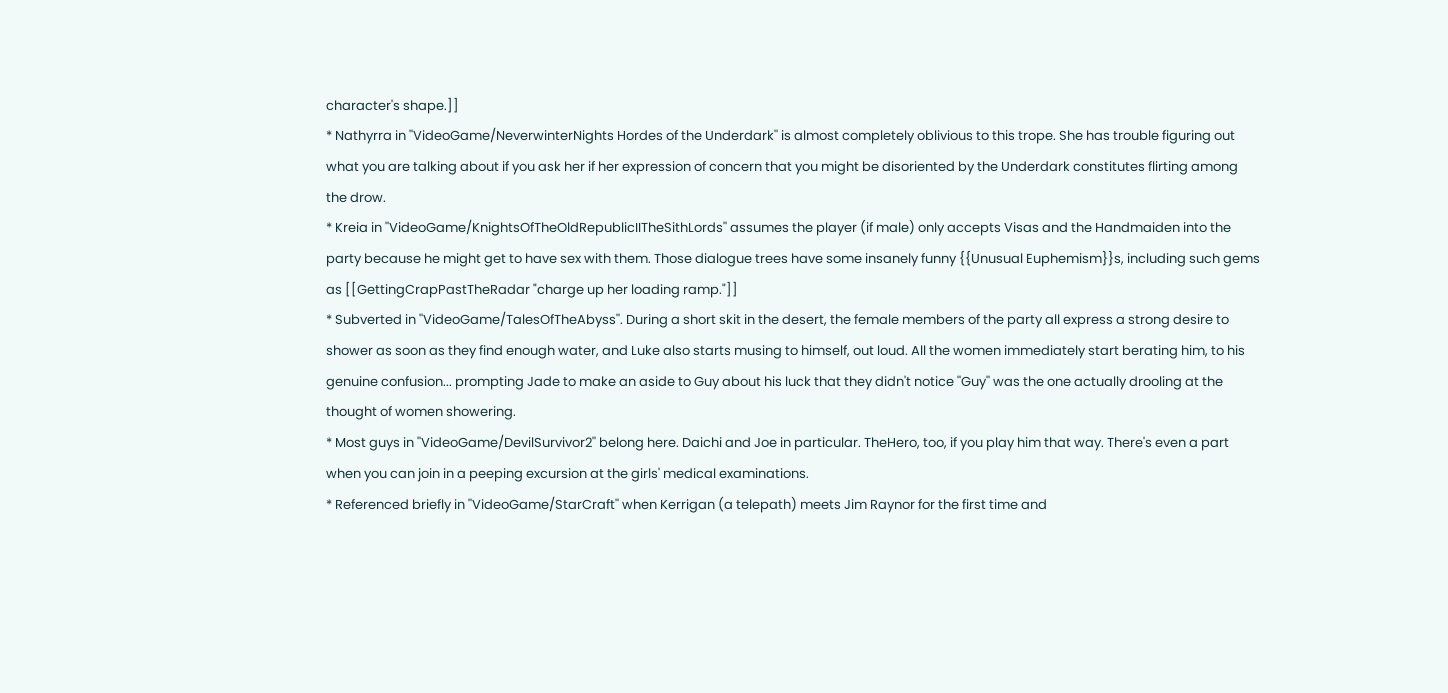character's shape.]]
* Nathyrra in ''VideoGame/NeverwinterNights Hordes of the Underdark'' is almost completely oblivious to this trope. She has trouble figuring out what you are talking about if you ask her if her expression of concern that you might be disoriented by the Underdark constitutes flirting among the drow.
* Kreia in ''VideoGame/KnightsOfTheOldRepublicIITheSithLords'' assumes the player (if male) only accepts Visas and the Handmaiden into the party because he might get to have sex with them. Those dialogue trees have some insanely funny {{Unusual Euphemism}}s, including such gems as [[GettingCrapPastTheRadar "charge up her loading ramp."]]
* Subverted in ''VideoGame/TalesOfTheAbyss''. During a short skit in the desert, the female members of the party all express a strong desire to shower as soon as they find enough water, and Luke also starts musing to himself, out loud. All the women immediately start berating him, to his genuine confusion... prompting Jade to make an aside to Guy about his luck that they didn't notice ''Guy'' was the one actually drooling at the thought of women showering.
* Most guys in ''VideoGame/DevilSurvivor2'' belong here. Daichi and Joe in particular. TheHero, too, if you play him that way. There's even a part when you can join in a peeping excursion at the girls' medical examinations.
* Referenced briefly in ''VideoGame/StarCraft'' when Kerrigan (a telepath) meets Jim Raynor for the first time and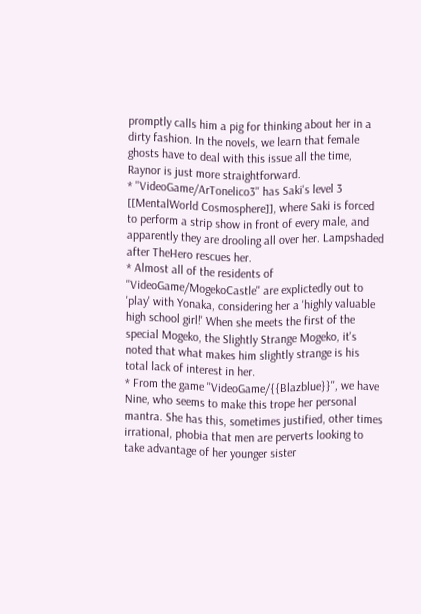promptly calls him a pig for thinking about her in a dirty fashion. In the novels, we learn that female ghosts have to deal with this issue all the time, Raynor is just more straightforward.
* ''VideoGame/ArTonelico3'' has Saki's level 3 [[MentalWorld Cosmosphere]], where Saki is forced to perform a strip show in front of every male, and apparently they are drooling all over her. Lampshaded after TheHero rescues her.
* Almost all of the residents of ''VideoGame/MogekoCastle'' are explictedly out to 'play' with Yonaka, considering her a 'highly valuable high school girl!' When she meets the first of the special Mogeko, the Slightly Strange Mogeko, it's noted that what makes him slightly strange is his total lack of interest in her.
* From the game ''VideoGame/{{Blazblue}}'', we have Nine, who seems to make this trope her personal mantra. She has this, sometimes justified, other times irrational, phobia that men are perverts looking to take advantage of her younger sister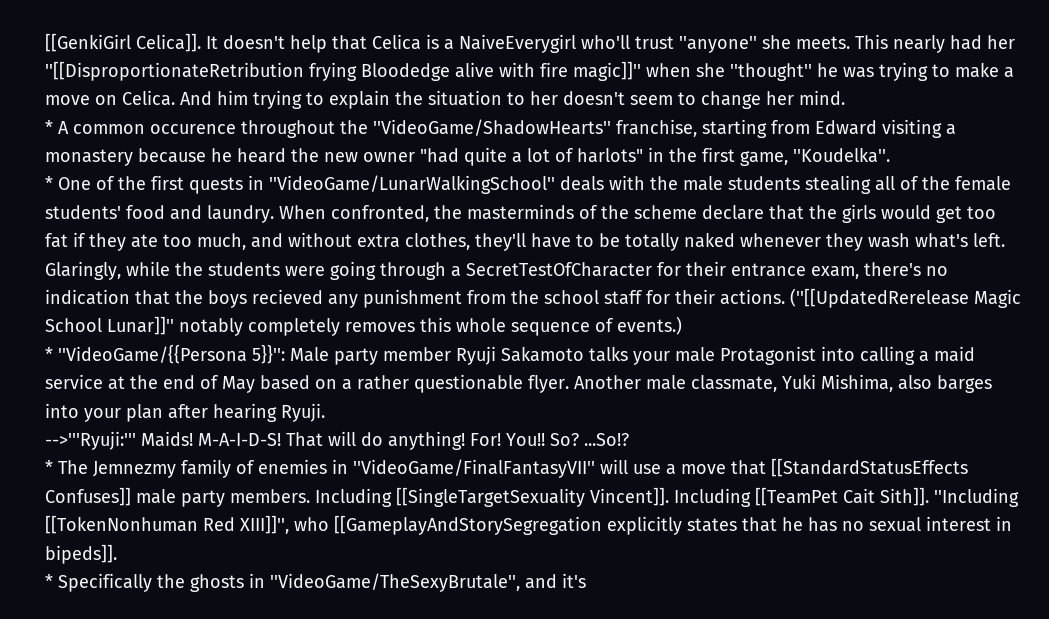[[GenkiGirl Celica]]. It doesn't help that Celica is a NaiveEverygirl who'll trust ''anyone'' she meets. This nearly had her ''[[DisproportionateRetribution frying Bloodedge alive with fire magic]]'' when she ''thought'' he was trying to make a move on Celica. And him trying to explain the situation to her doesn't seem to change her mind.
* A common occurence throughout the ''VideoGame/ShadowHearts'' franchise, starting from Edward visiting a monastery because he heard the new owner "had quite a lot of harlots" in the first game, ''Koudelka''.
* One of the first quests in ''VideoGame/LunarWalkingSchool'' deals with the male students stealing all of the female students' food and laundry. When confronted, the masterminds of the scheme declare that the girls would get too fat if they ate too much, and without extra clothes, they'll have to be totally naked whenever they wash what's left. Glaringly, while the students were going through a SecretTestOfCharacter for their entrance exam, there's no indication that the boys recieved any punishment from the school staff for their actions. (''[[UpdatedRerelease Magic School Lunar]]'' notably completely removes this whole sequence of events.)
* ''VideoGame/{{Persona 5}}'': Male party member Ryuji Sakamoto talks your male Protagonist into calling a maid service at the end of May based on a rather questionable flyer. Another male classmate, Yuki Mishima, also barges into your plan after hearing Ryuji.
-->'''Ryuji:''' Maids! M-A-I-D-S! That will do anything! For! You!! So? ...So!?
* The Jemnezmy family of enemies in ''VideoGame/FinalFantasyVII'' will use a move that [[StandardStatusEffects Confuses]] male party members. Including [[SingleTargetSexuality Vincent]]. Including [[TeamPet Cait Sith]]. ''Including [[TokenNonhuman Red XIII]]'', who [[GameplayAndStorySegregation explicitly states that he has no sexual interest in bipeds]].
* Specifically the ghosts in ''VideoGame/TheSexyBrutale'', and it's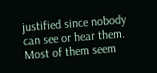justified since nobody can see or hear them. Most of them seem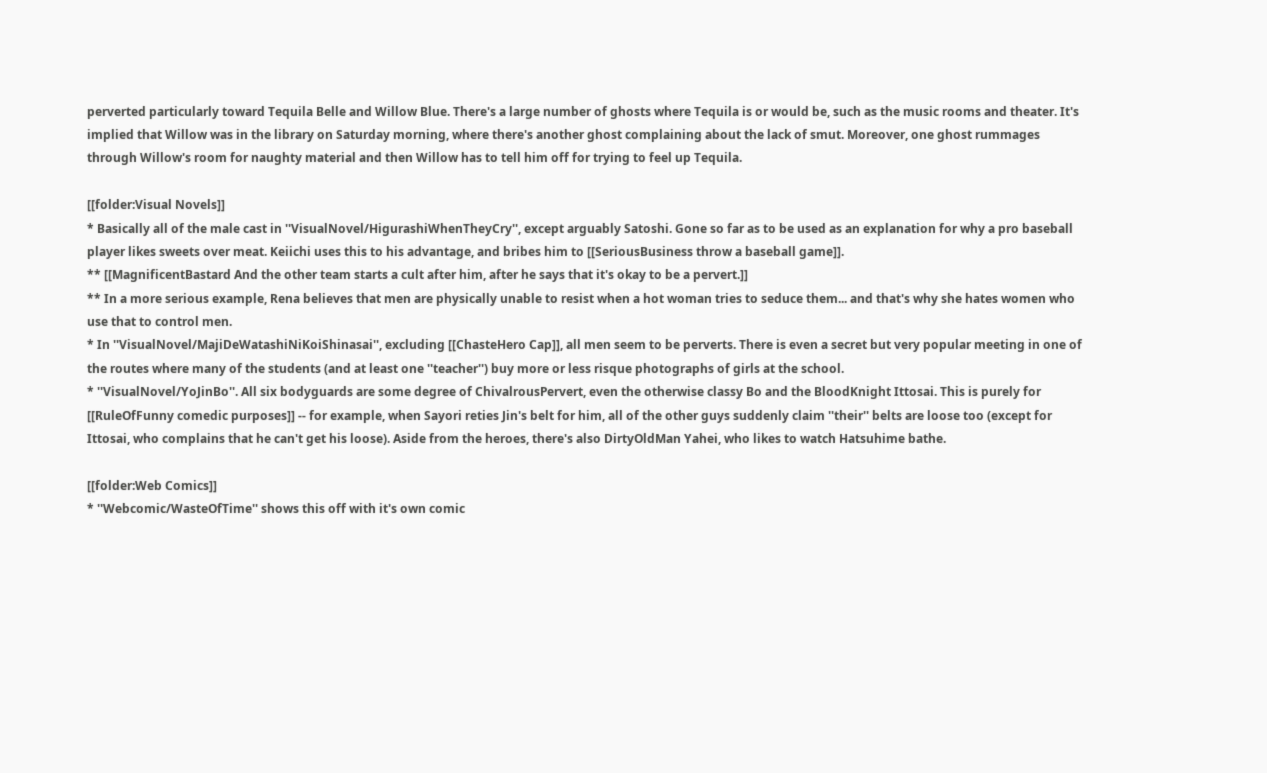perverted particularly toward Tequila Belle and Willow Blue. There's a large number of ghosts where Tequila is or would be, such as the music rooms and theater. It's implied that Willow was in the library on Saturday morning, where there's another ghost complaining about the lack of smut. Moreover, one ghost rummages through Willow's room for naughty material and then Willow has to tell him off for trying to feel up Tequila.

[[folder:Visual Novels]]
* Basically all of the male cast in ''VisualNovel/HigurashiWhenTheyCry'', except arguably Satoshi. Gone so far as to be used as an explanation for why a pro baseball player likes sweets over meat. Keiichi uses this to his advantage, and bribes him to [[SeriousBusiness throw a baseball game]].
** [[MagnificentBastard And the other team starts a cult after him, after he says that it's okay to be a pervert.]]
** In a more serious example, Rena believes that men are physically unable to resist when a hot woman tries to seduce them... and that's why she hates women who use that to control men.
* In ''VisualNovel/MajiDeWatashiNiKoiShinasai'', excluding [[ChasteHero Cap]], all men seem to be perverts. There is even a secret but very popular meeting in one of the routes where many of the students (and at least one ''teacher'') buy more or less risque photographs of girls at the school.
* ''VisualNovel/YoJinBo''. All six bodyguards are some degree of ChivalrousPervert, even the otherwise classy Bo and the BloodKnight Ittosai. This is purely for [[RuleOfFunny comedic purposes]] -- for example, when Sayori reties Jin's belt for him, all of the other guys suddenly claim ''their'' belts are loose too (except for Ittosai, who complains that he can't get his loose). Aside from the heroes, there's also DirtyOldMan Yahei, who likes to watch Hatsuhime bathe.

[[folder:Web Comics]]
* ''Webcomic/WasteOfTime'' shows this off with it's own comic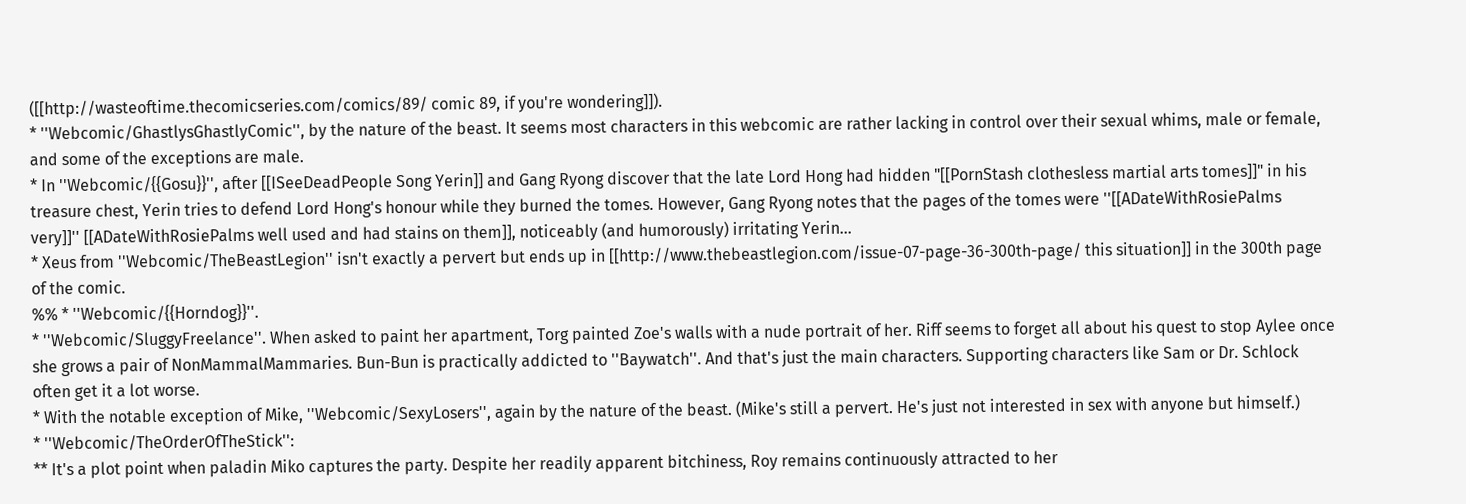([[http://wasteoftime.thecomicseries.com/comics/89/ comic 89, if you're wondering]]).
* ''Webcomic/GhastlysGhastlyComic'', by the nature of the beast. It seems most characters in this webcomic are rather lacking in control over their sexual whims, male or female, and some of the exceptions are male.
* In ''Webcomic/{{Gosu}}'', after [[ISeeDeadPeople Song Yerin]] and Gang Ryong discover that the late Lord Hong had hidden "[[PornStash clothesless martial arts tomes]]" in his treasure chest, Yerin tries to defend Lord Hong's honour while they burned the tomes. However, Gang Ryong notes that the pages of the tomes were ''[[ADateWithRosiePalms very]]'' [[ADateWithRosiePalms well used and had stains on them]], noticeably (and humorously) irritating Yerin...
* Xeus from ''Webcomic/TheBeastLegion'' isn't exactly a pervert but ends up in [[http://www.thebeastlegion.com/issue-07-page-36-300th-page/ this situation]] in the 300th page of the comic.
%% * ''Webcomic/{{Horndog}}''.
* ''Webcomic/SluggyFreelance''. When asked to paint her apartment, Torg painted Zoe's walls with a nude portrait of her. Riff seems to forget all about his quest to stop Aylee once she grows a pair of NonMammalMammaries. Bun-Bun is practically addicted to ''Baywatch''. And that's just the main characters. Supporting characters like Sam or Dr. Schlock often get it a lot worse.
* With the notable exception of Mike, ''Webcomic/SexyLosers'', again by the nature of the beast. (Mike's still a pervert. He's just not interested in sex with anyone but himself.)
* ''Webcomic/TheOrderOfTheStick'':
** It's a plot point when paladin Miko captures the party. Despite her readily apparent bitchiness, Roy remains continuously attracted to her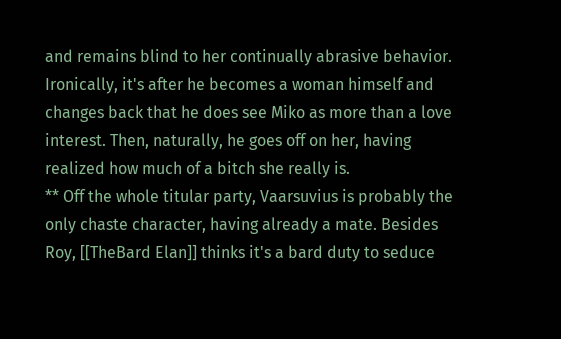and remains blind to her continually abrasive behavior. Ironically, it's after he becomes a woman himself and changes back that he does see Miko as more than a love interest. Then, naturally, he goes off on her, having realized how much of a bitch she really is.
** Off the whole titular party, Vaarsuvius is probably the only chaste character, having already a mate. Besides Roy, [[TheBard Elan]] thinks it's a bard duty to seduce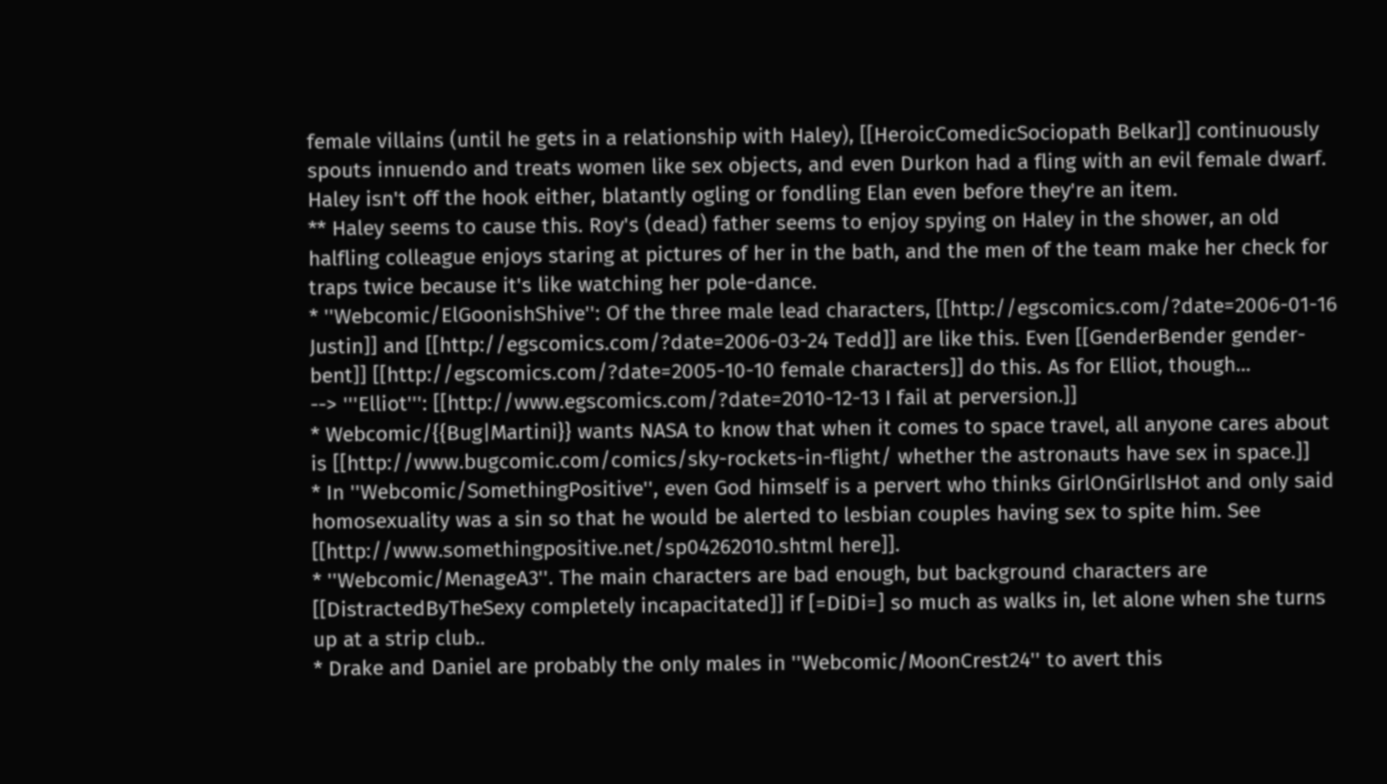female villains (until he gets in a relationship with Haley), [[HeroicComedicSociopath Belkar]] continuously spouts innuendo and treats women like sex objects, and even Durkon had a fling with an evil female dwarf. Haley isn't off the hook either, blatantly ogling or fondling Elan even before they're an item.
** Haley seems to cause this. Roy's (dead) father seems to enjoy spying on Haley in the shower, an old halfling colleague enjoys staring at pictures of her in the bath, and the men of the team make her check for traps twice because it's like watching her pole-dance.
* ''Webcomic/ElGoonishShive'': Of the three male lead characters, [[http://egscomics.com/?date=2006-01-16 Justin]] and [[http://egscomics.com/?date=2006-03-24 Tedd]] are like this. Even [[GenderBender gender-bent]] [[http://egscomics.com/?date=2005-10-10 female characters]] do this. As for Elliot, though...
--> '''Elliot''': [[http://www.egscomics.com/?date=2010-12-13 I fail at perversion.]]
* Webcomic/{{Bug|Martini}} wants NASA to know that when it comes to space travel, all anyone cares about is [[http://www.bugcomic.com/comics/sky-rockets-in-flight/ whether the astronauts have sex in space.]]
* In ''Webcomic/SomethingPositive'', even God himself is a pervert who thinks GirlOnGirlIsHot and only said homosexuality was a sin so that he would be alerted to lesbian couples having sex to spite him. See [[http://www.somethingpositive.net/sp04262010.shtml here]].
* ''Webcomic/MenageA3''. The main characters are bad enough, but background characters are [[DistractedByTheSexy completely incapacitated]] if [=DiDi=] so much as walks in, let alone when she turns up at a strip club..
* Drake and Daniel are probably the only males in ''Webcomic/MoonCrest24'' to avert this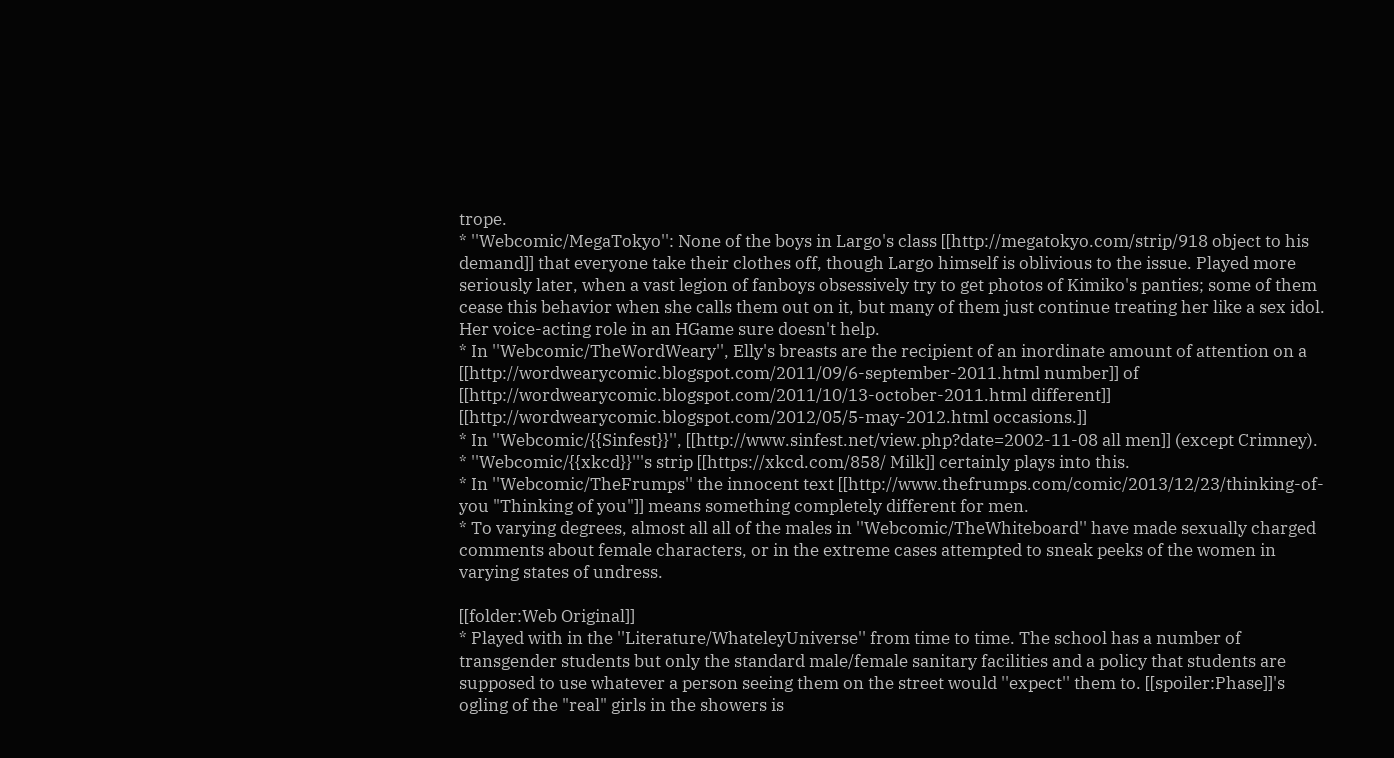trope.
* ''Webcomic/MegaTokyo'': None of the boys in Largo's class [[http://megatokyo.com/strip/918 object to his demand]] that everyone take their clothes off, though Largo himself is oblivious to the issue. Played more seriously later, when a vast legion of fanboys obsessively try to get photos of Kimiko's panties; some of them cease this behavior when she calls them out on it, but many of them just continue treating her like a sex idol. Her voice-acting role in an HGame sure doesn't help.
* In ''Webcomic/TheWordWeary'', Elly's breasts are the recipient of an inordinate amount of attention on a [[http://wordwearycomic.blogspot.com/2011/09/6-september-2011.html number]] of [[http://wordwearycomic.blogspot.com/2011/10/13-october-2011.html different]] [[http://wordwearycomic.blogspot.com/2012/05/5-may-2012.html occasions.]]
* In ''Webcomic/{{Sinfest}}'', [[http://www.sinfest.net/view.php?date=2002-11-08 all men]] (except Crimney).
* ''Webcomic/{{xkcd}}'''s strip [[https://xkcd.com/858/ Milk]] certainly plays into this.
* In ''Webcomic/TheFrumps'' the innocent text [[http://www.thefrumps.com/comic/2013/12/23/thinking-of-you "Thinking of you"]] means something completely different for men.
* To varying degrees, almost all all of the males in ''Webcomic/TheWhiteboard'' have made sexually charged comments about female characters, or in the extreme cases attempted to sneak peeks of the women in varying states of undress.

[[folder:Web Original]]
* Played with in the ''Literature/WhateleyUniverse'' from time to time. The school has a number of transgender students but only the standard male/female sanitary facilities and a policy that students are supposed to use whatever a person seeing them on the street would ''expect'' them to. [[spoiler:Phase]]'s ogling of the "real" girls in the showers is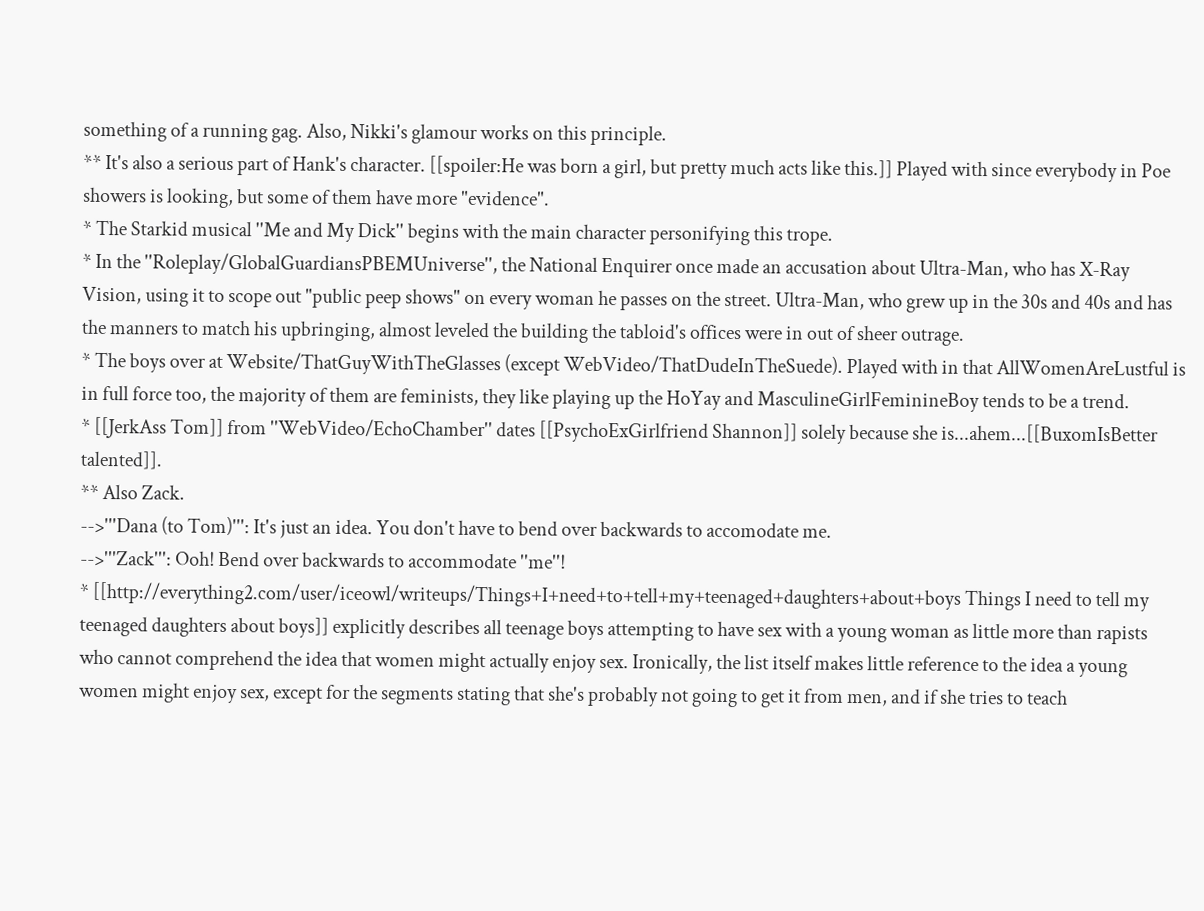something of a running gag. Also, Nikki's glamour works on this principle.
** It's also a serious part of Hank's character. [[spoiler:He was born a girl, but pretty much acts like this.]] Played with since everybody in Poe showers is looking, but some of them have more "evidence".
* The Starkid musical ''Me and My Dick'' begins with the main character personifying this trope.
* In the ''Roleplay/GlobalGuardiansPBEMUniverse'', the National Enquirer once made an accusation about Ultra-Man, who has X-Ray Vision, using it to scope out "public peep shows" on every woman he passes on the street. Ultra-Man, who grew up in the 30s and 40s and has the manners to match his upbringing, almost leveled the building the tabloid's offices were in out of sheer outrage.
* The boys over at Website/ThatGuyWithTheGlasses (except WebVideo/ThatDudeInTheSuede). Played with in that AllWomenAreLustful is in full force too, the majority of them are feminists, they like playing up the HoYay and MasculineGirlFeminineBoy tends to be a trend.
* [[JerkAss Tom]] from ''WebVideo/EchoChamber'' dates [[PsychoExGirlfriend Shannon]] solely because she is...ahem...[[BuxomIsBetter talented]].
** Also Zack.
-->'''Dana (to Tom)''': It's just an idea. You don't have to bend over backwards to accomodate me.
-->'''Zack''': Ooh! Bend over backwards to accommodate ''me''!
* [[http://everything2.com/user/iceowl/writeups/Things+I+need+to+tell+my+teenaged+daughters+about+boys Things I need to tell my teenaged daughters about boys]] explicitly describes all teenage boys attempting to have sex with a young woman as little more than rapists who cannot comprehend the idea that women might actually enjoy sex. Ironically, the list itself makes little reference to the idea a young women might enjoy sex, except for the segments stating that she's probably not going to get it from men, and if she tries to teach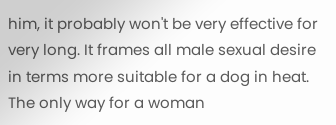him, it probably won't be very effective for very long. It frames all male sexual desire in terms more suitable for a dog in heat. The only way for a woman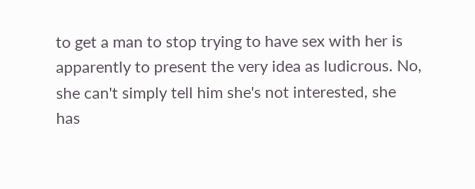to get a man to stop trying to have sex with her is apparently to present the very idea as ludicrous. No, she can't simply tell him she's not interested, she has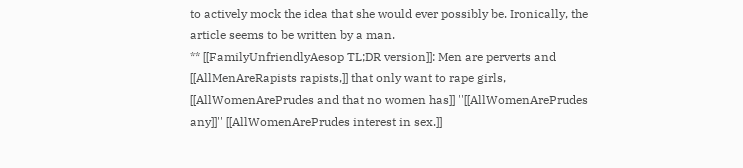to actively mock the idea that she would ever possibly be. Ironically, the article seems to be written by a man.
** [[FamilyUnfriendlyAesop TL;DR version]]: Men are perverts and [[AllMenAreRapists rapists,]] that only want to rape girls, [[AllWomenArePrudes and that no women has]] ''[[AllWomenArePrudes any]]'' [[AllWomenArePrudes interest in sex.]]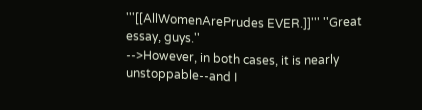'''[[AllWomenArePrudes EVER.]]''' ''Great essay, guys.''
-->However, in both cases, it is nearly unstoppable--and I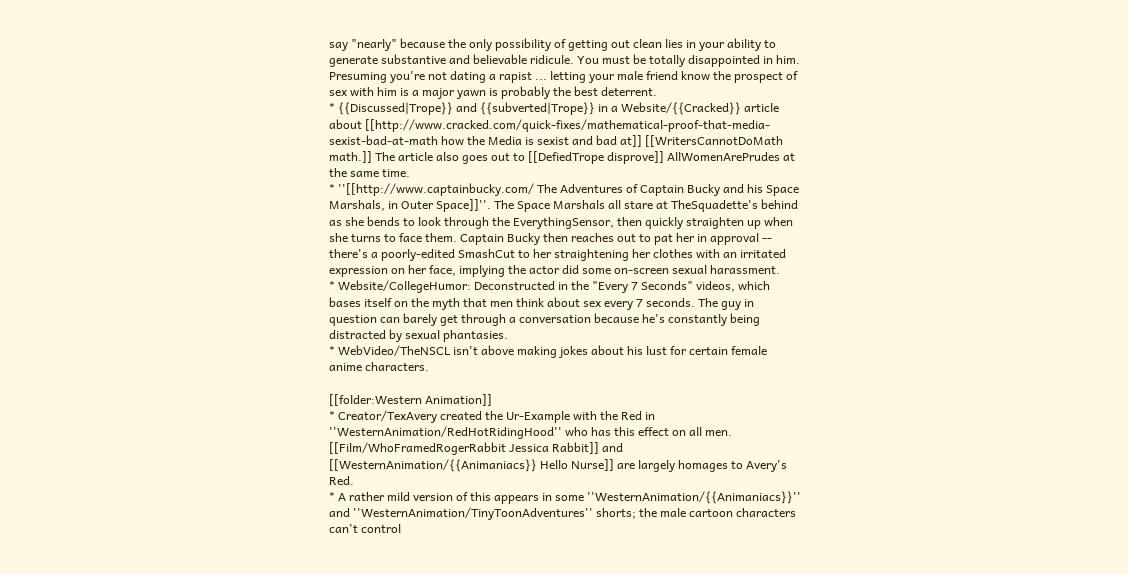say "nearly" because the only possibility of getting out clean lies in your ability to generate substantive and believable ridicule. You must be totally disappointed in him. Presuming you're not dating a rapist ... letting your male friend know the prospect of sex with him is a major yawn is probably the best deterrent.
* {{Discussed|Trope}} and {{subverted|Trope}} in a Website/{{Cracked}} article about [[http://www.cracked.com/quick-fixes/mathematical-proof-that-media-sexist-bad-at-math how the Media is sexist and bad at]] [[WritersCannotDoMath math.]] The article also goes out to [[DefiedTrope disprove]] AllWomenArePrudes at the same time.
* ''[[http://www.captainbucky.com/ The Adventures of Captain Bucky and his Space Marshals, in Outer Space]]''. The Space Marshals all stare at TheSquadette's behind as she bends to look through the EverythingSensor, then quickly straighten up when she turns to face them. Captain Bucky then reaches out to pat her in approval -- there's a poorly-edited SmashCut to her straightening her clothes with an irritated expression on her face, implying the actor did some on-screen sexual harassment.
* Website/CollegeHumor: Deconstructed in the "Every 7 Seconds" videos, which bases itself on the myth that men think about sex every 7 seconds. The guy in question can barely get through a conversation because he's constantly being distracted by sexual phantasies.
* WebVideo/TheNSCL isn't above making jokes about his lust for certain female anime characters.

[[folder:Western Animation]]
* Creator/TexAvery created the Ur-Example with the Red in ''WesternAnimation/RedHotRidingHood'' who has this effect on all men. [[Film/WhoFramedRogerRabbit Jessica Rabbit]] and [[WesternAnimation/{{Animaniacs}} Hello Nurse]] are largely homages to Avery's Red.
* A rather mild version of this appears in some ''WesternAnimation/{{Animaniacs}}'' and ''WesternAnimation/TinyToonAdventures'' shorts; the male cartoon characters can't control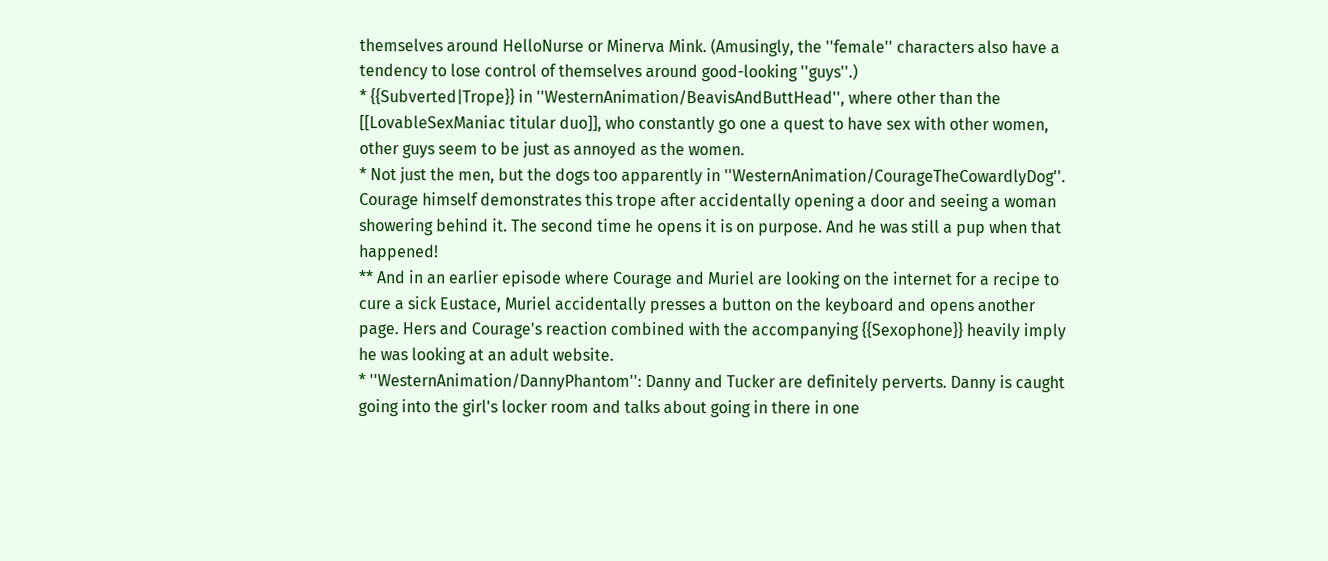themselves around HelloNurse or Minerva Mink. (Amusingly, the ''female'' characters also have a tendency to lose control of themselves around good-looking ''guys''.)
* {{Subverted|Trope}} in ''WesternAnimation/BeavisAndButtHead'', where other than the [[LovableSexManiac titular duo]], who constantly go one a quest to have sex with other women, other guys seem to be just as annoyed as the women.
* Not just the men, but the dogs too apparently in ''WesternAnimation/CourageTheCowardlyDog''. Courage himself demonstrates this trope after accidentally opening a door and seeing a woman showering behind it. The second time he opens it is on purpose. And he was still a pup when that happened!
** And in an earlier episode where Courage and Muriel are looking on the internet for a recipe to cure a sick Eustace, Muriel accidentally presses a button on the keyboard and opens another page. Hers and Courage's reaction combined with the accompanying {{Sexophone}} heavily imply he was looking at an adult website.
* ''WesternAnimation/DannyPhantom'': Danny and Tucker are definitely perverts. Danny is caught going into the girl's locker room and talks about going in there in one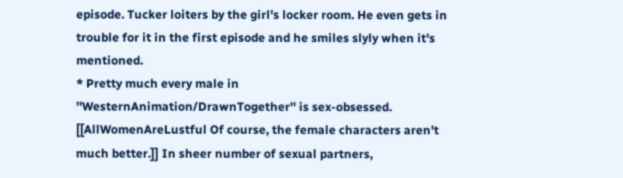episode. Tucker loiters by the girl's locker room. He even gets in trouble for it in the first episode and he smiles slyly when it's mentioned.
* Pretty much every male in ''WesternAnimation/DrawnTogether'' is sex-obsessed. [[AllWomenAreLustful Of course, the female characters aren't much better.]] In sheer number of sexual partners,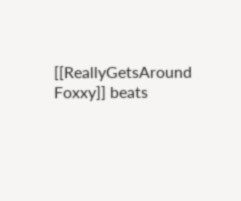[[ReallyGetsAround Foxxy]] beats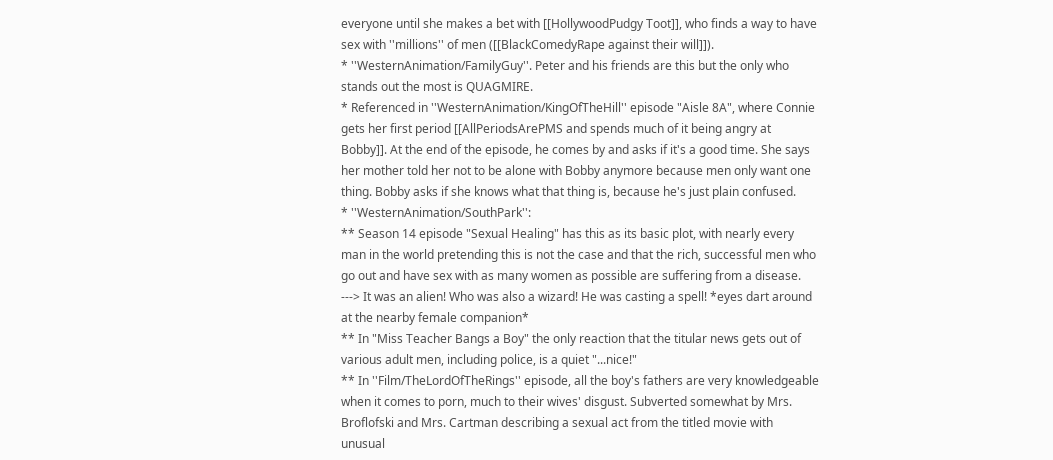everyone until she makes a bet with [[HollywoodPudgy Toot]], who finds a way to have sex with ''millions'' of men ([[BlackComedyRape against their will]]).
* ''WesternAnimation/FamilyGuy''. Peter and his friends are this but the only who stands out the most is QUAGMIRE.
* Referenced in ''WesternAnimation/KingOfTheHill'' episode "Aisle 8A", where Connie gets her first period [[AllPeriodsArePMS and spends much of it being angry at Bobby]]. At the end of the episode, he comes by and asks if it's a good time. She says her mother told her not to be alone with Bobby anymore because men only want one thing. Bobby asks if she knows what that thing is, because he's just plain confused.
* ''WesternAnimation/SouthPark'':
** Season 14 episode "Sexual Healing" has this as its basic plot, with nearly every man in the world pretending this is not the case and that the rich, successful men who go out and have sex with as many women as possible are suffering from a disease.
---> It was an alien! Who was also a wizard! He was casting a spell! *eyes dart around at the nearby female companion*
** In "Miss Teacher Bangs a Boy" the only reaction that the titular news gets out of various adult men, including police, is a quiet "...nice!"
** In ''Film/TheLordOfTheRings'' episode, all the boy's fathers are very knowledgeable when it comes to porn, much to their wives' disgust. Subverted somewhat by Mrs. Broflofski and Mrs. Cartman describing a sexual act from the titled movie with unusual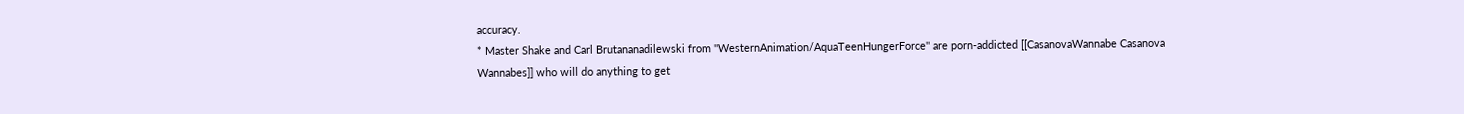accuracy.
* Master Shake and Carl Brutananadilewski from ''WesternAnimation/AquaTeenHungerForce'' are porn-addicted [[CasanovaWannabe Casanova Wannabes]] who will do anything to get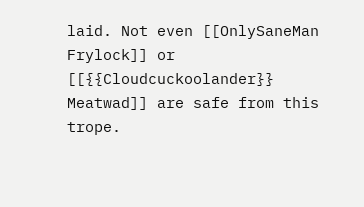laid. Not even [[OnlySaneMan Frylock]] or [[{{Cloudcuckoolander}} Meatwad]] are safe from this trope.